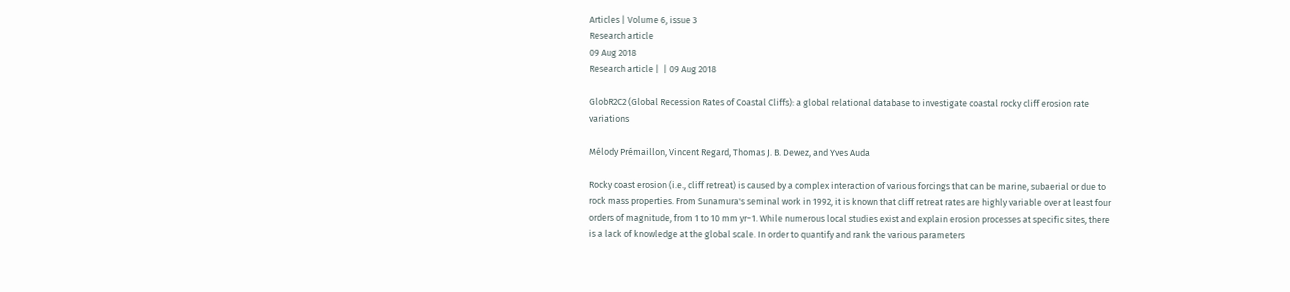Articles | Volume 6, issue 3
Research article
09 Aug 2018
Research article |  | 09 Aug 2018

GlobR2C2 (Global Recession Rates of Coastal Cliffs): a global relational database to investigate coastal rocky cliff erosion rate variations

Mélody Prémaillon, Vincent Regard, Thomas J. B. Dewez, and Yves Auda

Rocky coast erosion (i.e., cliff retreat) is caused by a complex interaction of various forcings that can be marine, subaerial or due to rock mass properties. From Sunamura's seminal work in 1992, it is known that cliff retreat rates are highly variable over at least four orders of magnitude, from 1 to 10 mm yr−1. While numerous local studies exist and explain erosion processes at specific sites, there is a lack of knowledge at the global scale. In order to quantify and rank the various parameters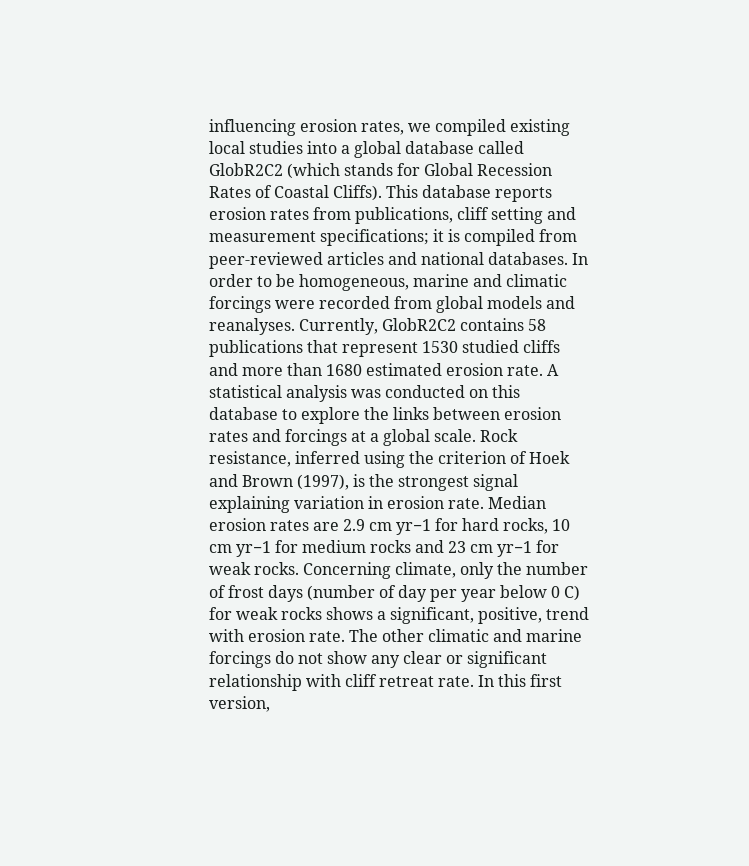influencing erosion rates, we compiled existing local studies into a global database called GlobR2C2 (which stands for Global Recession Rates of Coastal Cliffs). This database reports erosion rates from publications, cliff setting and measurement specifications; it is compiled from peer-reviewed articles and national databases. In order to be homogeneous, marine and climatic forcings were recorded from global models and reanalyses. Currently, GlobR2C2 contains 58 publications that represent 1530 studied cliffs and more than 1680 estimated erosion rate. A statistical analysis was conducted on this database to explore the links between erosion rates and forcings at a global scale. Rock resistance, inferred using the criterion of Hoek and Brown (1997), is the strongest signal explaining variation in erosion rate. Median erosion rates are 2.9 cm yr−1 for hard rocks, 10 cm yr−1 for medium rocks and 23 cm yr−1 for weak rocks. Concerning climate, only the number of frost days (number of day per year below 0 C) for weak rocks shows a significant, positive, trend with erosion rate. The other climatic and marine forcings do not show any clear or significant relationship with cliff retreat rate. In this first version,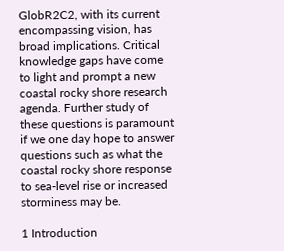GlobR2C2, with its current encompassing vision, has broad implications. Critical knowledge gaps have come to light and prompt a new coastal rocky shore research agenda. Further study of these questions is paramount if we one day hope to answer questions such as what the coastal rocky shore response to sea-level rise or increased storminess may be.

1 Introduction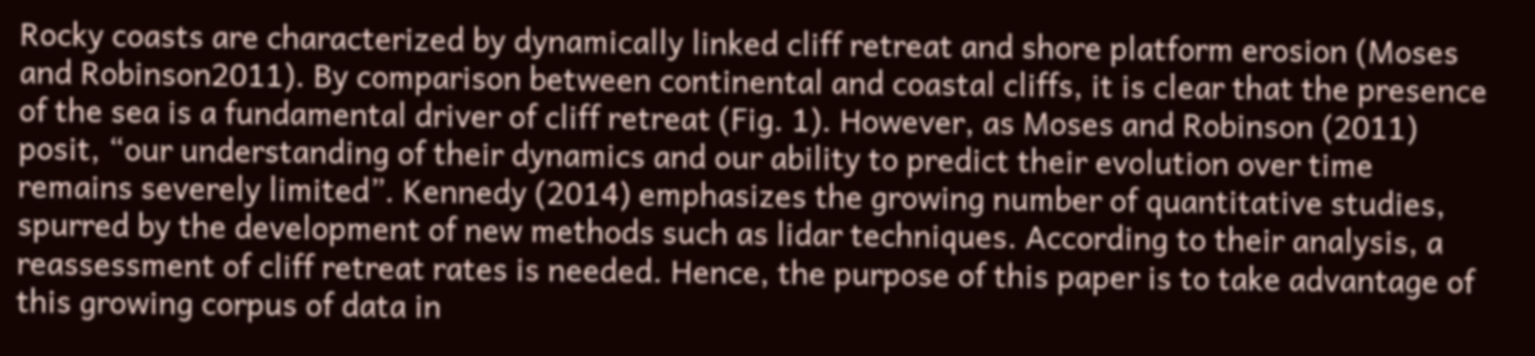Rocky coasts are characterized by dynamically linked cliff retreat and shore platform erosion (Moses and Robinson2011). By comparison between continental and coastal cliffs, it is clear that the presence of the sea is a fundamental driver of cliff retreat (Fig. 1). However, as Moses and Robinson (2011) posit, “our understanding of their dynamics and our ability to predict their evolution over time remains severely limited”. Kennedy (2014) emphasizes the growing number of quantitative studies, spurred by the development of new methods such as lidar techniques. According to their analysis, a reassessment of cliff retreat rates is needed. Hence, the purpose of this paper is to take advantage of this growing corpus of data in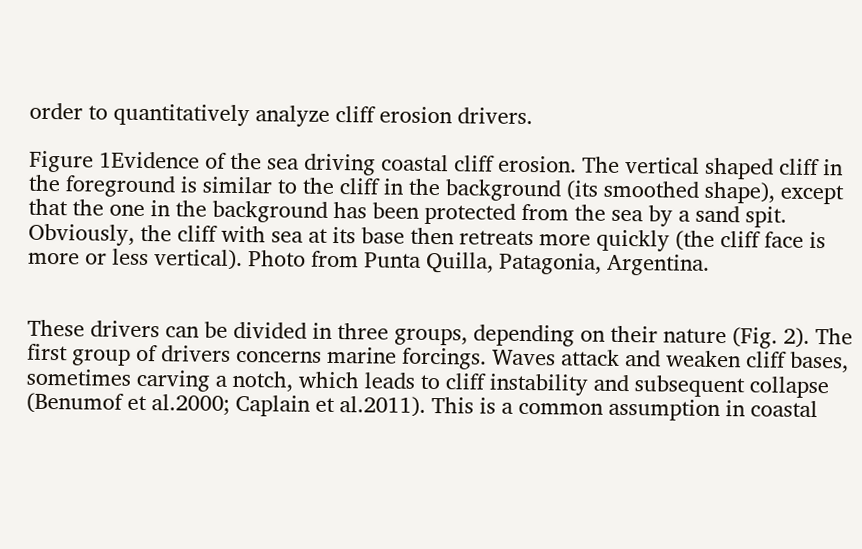order to quantitatively analyze cliff erosion drivers.

Figure 1Evidence of the sea driving coastal cliff erosion. The vertical shaped cliff in the foreground is similar to the cliff in the background (its smoothed shape), except that the one in the background has been protected from the sea by a sand spit. Obviously, the cliff with sea at its base then retreats more quickly (the cliff face is more or less vertical). Photo from Punta Quilla, Patagonia, Argentina.


These drivers can be divided in three groups, depending on their nature (Fig. 2). The first group of drivers concerns marine forcings. Waves attack and weaken cliff bases, sometimes carving a notch, which leads to cliff instability and subsequent collapse (Benumof et al.2000; Caplain et al.2011). This is a common assumption in coastal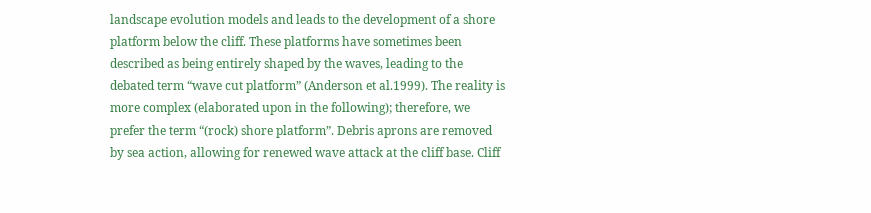landscape evolution models and leads to the development of a shore platform below the cliff. These platforms have sometimes been described as being entirely shaped by the waves, leading to the debated term “wave cut platform” (Anderson et al.1999). The reality is more complex (elaborated upon in the following); therefore, we prefer the term “(rock) shore platform”. Debris aprons are removed by sea action, allowing for renewed wave attack at the cliff base. Cliff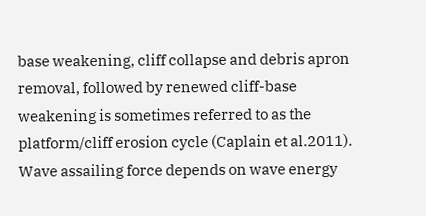base weakening, cliff collapse and debris apron removal, followed by renewed cliff-base weakening is sometimes referred to as the platform/cliff erosion cycle (Caplain et al.2011). Wave assailing force depends on wave energy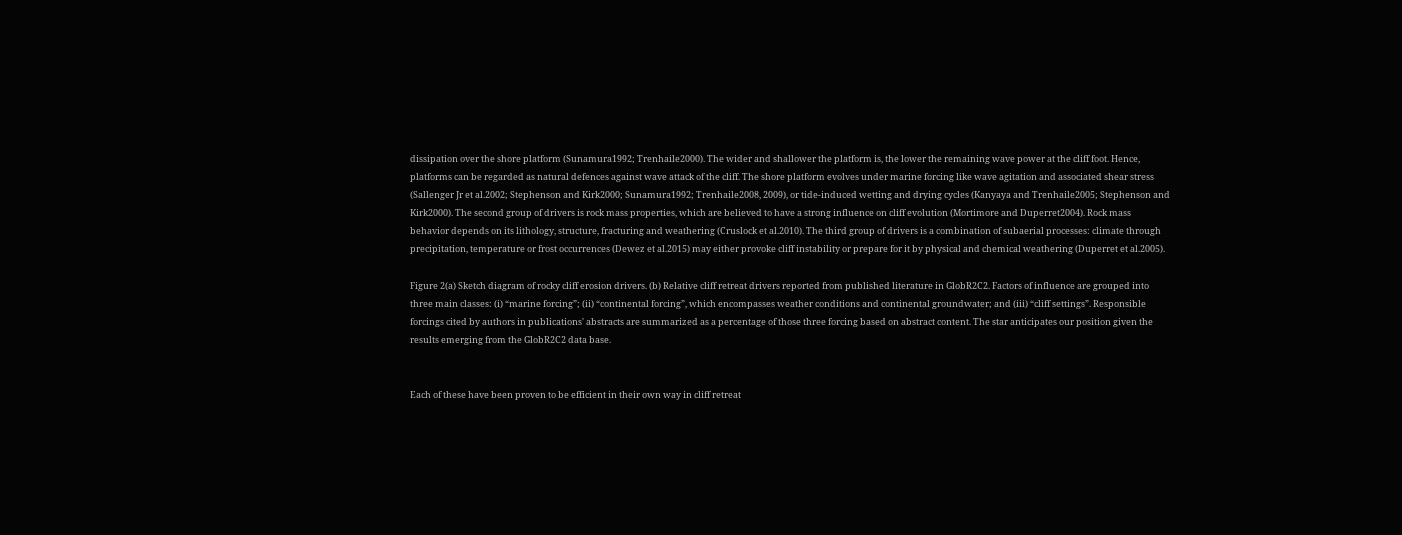dissipation over the shore platform (Sunamura1992; Trenhaile2000). The wider and shallower the platform is, the lower the remaining wave power at the cliff foot. Hence, platforms can be regarded as natural defences against wave attack of the cliff. The shore platform evolves under marine forcing like wave agitation and associated shear stress (Sallenger Jr et al.2002; Stephenson and Kirk2000; Sunamura1992; Trenhaile2008, 2009), or tide-induced wetting and drying cycles (Kanyaya and Trenhaile2005; Stephenson and Kirk2000). The second group of drivers is rock mass properties, which are believed to have a strong influence on cliff evolution (Mortimore and Duperret2004). Rock mass behavior depends on its lithology, structure, fracturing and weathering (Cruslock et al.2010). The third group of drivers is a combination of subaerial processes: climate through precipitation, temperature or frost occurrences (Dewez et al.2015) may either provoke cliff instability or prepare for it by physical and chemical weathering (Duperret et al.2005).

Figure 2(a) Sketch diagram of rocky cliff erosion drivers. (b) Relative cliff retreat drivers reported from published literature in GlobR2C2. Factors of influence are grouped into three main classes: (i) “marine forcing”; (ii) “continental forcing”, which encompasses weather conditions and continental groundwater; and (iii) “cliff settings”. Responsible forcings cited by authors in publications' abstracts are summarized as a percentage of those three forcing based on abstract content. The star anticipates our position given the results emerging from the GlobR2C2 data base.


Each of these have been proven to be efficient in their own way in cliff retreat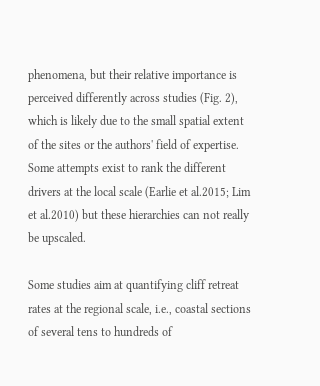phenomena, but their relative importance is perceived differently across studies (Fig. 2), which is likely due to the small spatial extent of the sites or the authors' field of expertise. Some attempts exist to rank the different drivers at the local scale (Earlie et al.2015; Lim et al.2010) but these hierarchies can not really be upscaled.

Some studies aim at quantifying cliff retreat rates at the regional scale, i.e., coastal sections of several tens to hundreds of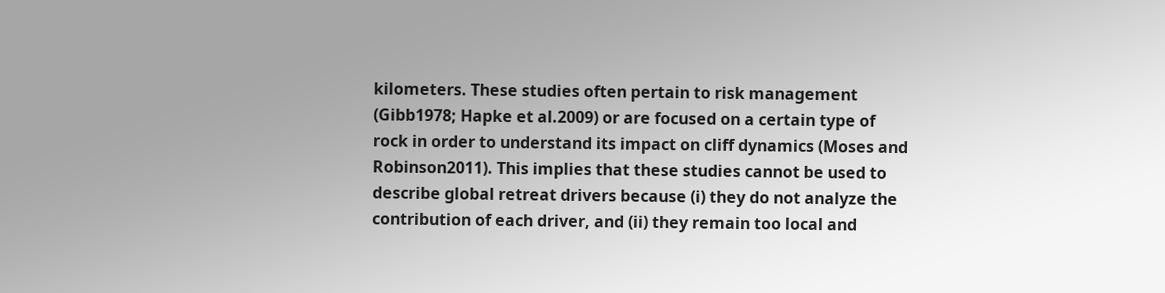kilometers. These studies often pertain to risk management (Gibb1978; Hapke et al.2009) or are focused on a certain type of rock in order to understand its impact on cliff dynamics (Moses and Robinson2011). This implies that these studies cannot be used to describe global retreat drivers because (i) they do not analyze the contribution of each driver, and (ii) they remain too local and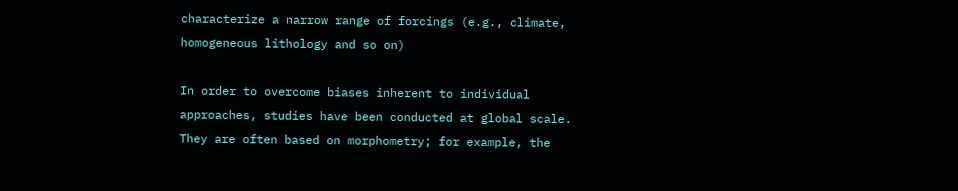characterize a narrow range of forcings (e.g., climate, homogeneous lithology and so on)

In order to overcome biases inherent to individual approaches, studies have been conducted at global scale. They are often based on morphometry; for example, the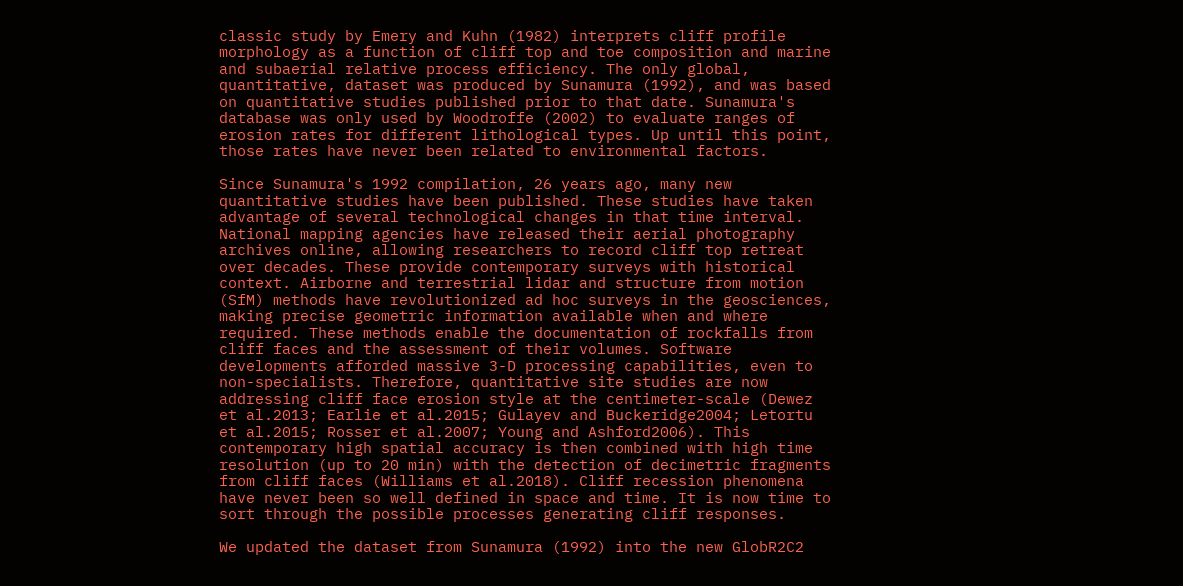classic study by Emery and Kuhn (1982) interprets cliff profile morphology as a function of cliff top and toe composition and marine and subaerial relative process efficiency. The only global, quantitative, dataset was produced by Sunamura (1992), and was based on quantitative studies published prior to that date. Sunamura's database was only used by Woodroffe (2002) to evaluate ranges of erosion rates for different lithological types. Up until this point, those rates have never been related to environmental factors.

Since Sunamura's 1992 compilation, 26 years ago, many new quantitative studies have been published. These studies have taken advantage of several technological changes in that time interval. National mapping agencies have released their aerial photography archives online, allowing researchers to record cliff top retreat over decades. These provide contemporary surveys with historical context. Airborne and terrestrial lidar and structure from motion (SfM) methods have revolutionized ad hoc surveys in the geosciences, making precise geometric information available when and where required. These methods enable the documentation of rockfalls from cliff faces and the assessment of their volumes. Software developments afforded massive 3-D processing capabilities, even to non-specialists. Therefore, quantitative site studies are now addressing cliff face erosion style at the centimeter-scale (Dewez et al.2013; Earlie et al.2015; Gulayev and Buckeridge2004; Letortu et al.2015; Rosser et al.2007; Young and Ashford2006). This contemporary high spatial accuracy is then combined with high time resolution (up to 20 min) with the detection of decimetric fragments from cliff faces (Williams et al.2018). Cliff recession phenomena have never been so well defined in space and time. It is now time to sort through the possible processes generating cliff responses.

We updated the dataset from Sunamura (1992) into the new GlobR2C2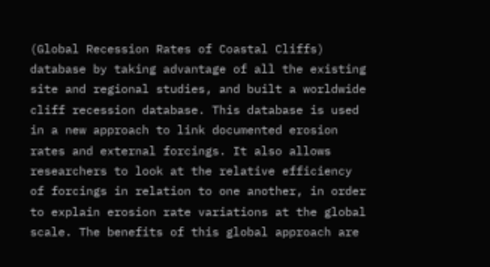(Global Recession Rates of Coastal Cliffs) database by taking advantage of all the existing site and regional studies, and built a worldwide cliff recession database. This database is used in a new approach to link documented erosion rates and external forcings. It also allows researchers to look at the relative efficiency of forcings in relation to one another, in order to explain erosion rate variations at the global scale. The benefits of this global approach are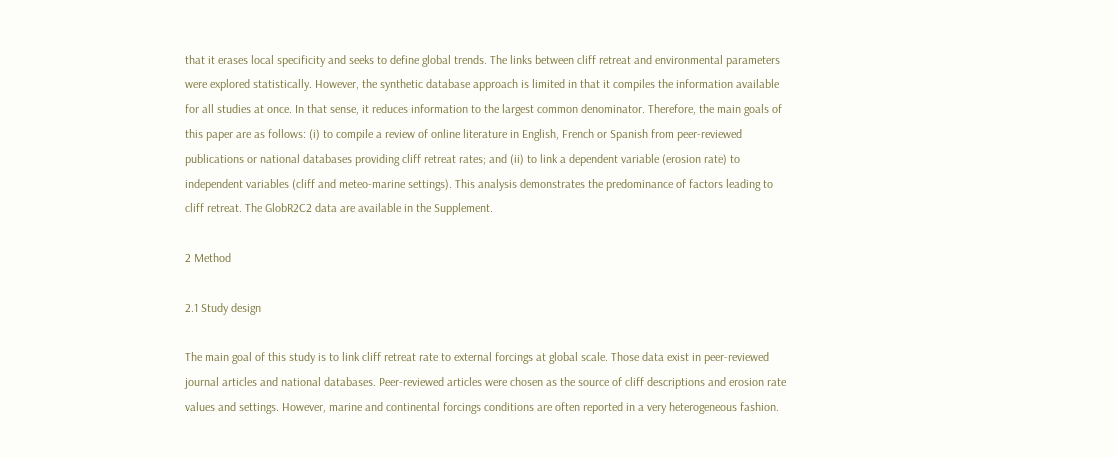that it erases local specificity and seeks to define global trends. The links between cliff retreat and environmental parameters were explored statistically. However, the synthetic database approach is limited in that it compiles the information available for all studies at once. In that sense, it reduces information to the largest common denominator. Therefore, the main goals of this paper are as follows: (i) to compile a review of online literature in English, French or Spanish from peer-reviewed publications or national databases providing cliff retreat rates; and (ii) to link a dependent variable (erosion rate) to independent variables (cliff and meteo-marine settings). This analysis demonstrates the predominance of factors leading to cliff retreat. The GlobR2C2 data are available in the Supplement.

2 Method

2.1 Study design

The main goal of this study is to link cliff retreat rate to external forcings at global scale. Those data exist in peer-reviewed journal articles and national databases. Peer-reviewed articles were chosen as the source of cliff descriptions and erosion rate values and settings. However, marine and continental forcings conditions are often reported in a very heterogeneous fashion.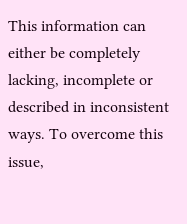This information can either be completely lacking, incomplete or described in inconsistent ways. To overcome this issue,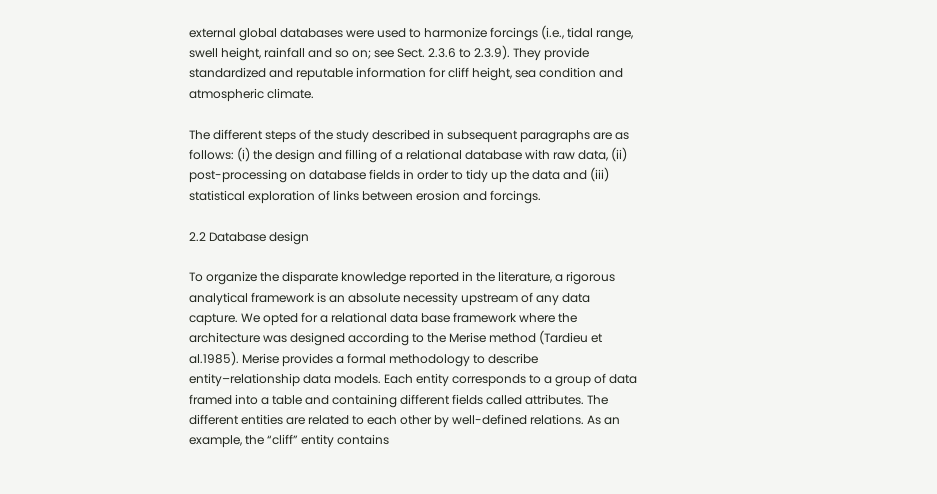external global databases were used to harmonize forcings (i.e., tidal range, swell height, rainfall and so on; see Sect. 2.3.6 to 2.3.9). They provide standardized and reputable information for cliff height, sea condition and atmospheric climate.

The different steps of the study described in subsequent paragraphs are as follows: (i) the design and filling of a relational database with raw data, (ii) post-processing on database fields in order to tidy up the data and (iii) statistical exploration of links between erosion and forcings.

2.2 Database design

To organize the disparate knowledge reported in the literature, a rigorous analytical framework is an absolute necessity upstream of any data capture. We opted for a relational data base framework where the architecture was designed according to the Merise method (Tardieu et al.1985). Merise provides a formal methodology to describe entity–relationship data models. Each entity corresponds to a group of data framed into a table and containing different fields called attributes. The different entities are related to each other by well-defined relations. As an example, the “cliff” entity contains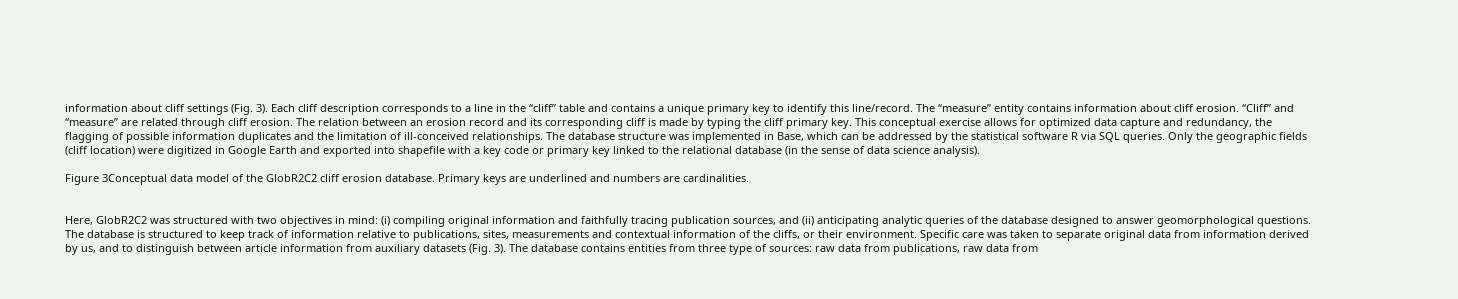information about cliff settings (Fig. 3). Each cliff description corresponds to a line in the “cliff” table and contains a unique primary key to identify this line/record. The “measure” entity contains information about cliff erosion. “Cliff” and “measure” are related through cliff erosion. The relation between an erosion record and its corresponding cliff is made by typing the cliff primary key. This conceptual exercise allows for optimized data capture and redundancy, the flagging of possible information duplicates and the limitation of ill-conceived relationships. The database structure was implemented in Base, which can be addressed by the statistical software R via SQL queries. Only the geographic fields (cliff location) were digitized in Google Earth and exported into shapefile with a key code or primary key linked to the relational database (in the sense of data science analysis).

Figure 3Conceptual data model of the GlobR2C2 cliff erosion database. Primary keys are underlined and numbers are cardinalities.


Here, GlobR2C2 was structured with two objectives in mind: (i) compiling original information and faithfully tracing publication sources, and (ii) anticipating analytic queries of the database designed to answer geomorphological questions. The database is structured to keep track of information relative to publications, sites, measurements and contextual information of the cliffs, or their environment. Specific care was taken to separate original data from information derived by us, and to distinguish between article information from auxiliary datasets (Fig. 3). The database contains entities from three type of sources: raw data from publications, raw data from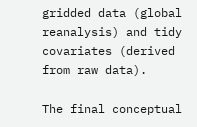gridded data (global reanalysis) and tidy covariates (derived from raw data).

The final conceptual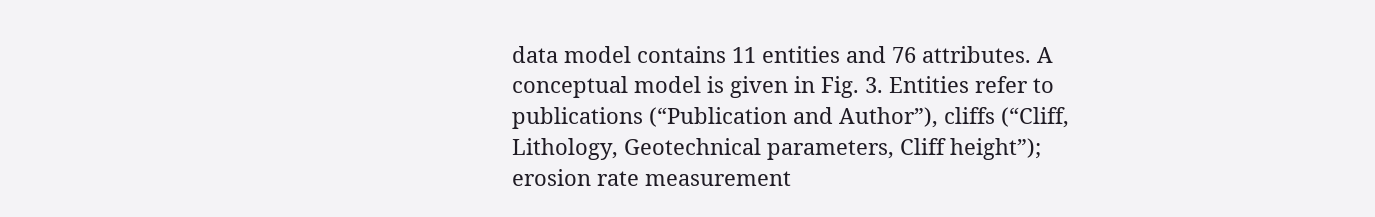data model contains 11 entities and 76 attributes. A conceptual model is given in Fig. 3. Entities refer to publications (“Publication and Author”), cliffs (“Cliff, Lithology, Geotechnical parameters, Cliff height”); erosion rate measurement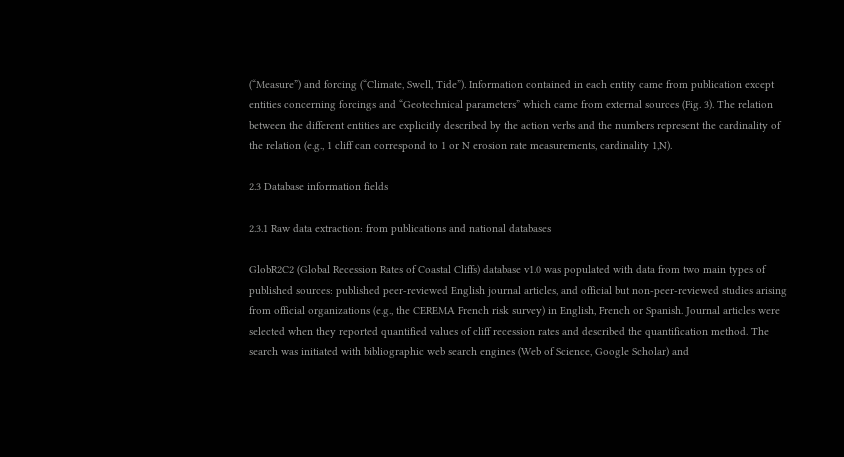(“Measure”) and forcing (“Climate, Swell, Tide”). Information contained in each entity came from publication except entities concerning forcings and “Geotechnical parameters” which came from external sources (Fig. 3). The relation between the different entities are explicitly described by the action verbs and the numbers represent the cardinality of the relation (e.g., 1 cliff can correspond to 1 or N erosion rate measurements, cardinality 1,N).

2.3 Database information fields

2.3.1 Raw data extraction: from publications and national databases

GlobR2C2 (Global Recession Rates of Coastal Cliffs) database v1.0 was populated with data from two main types of published sources: published peer-reviewed English journal articles, and official but non-peer-reviewed studies arising from official organizations (e.g., the CEREMA French risk survey) in English, French or Spanish. Journal articles were selected when they reported quantified values of cliff recession rates and described the quantification method. The search was initiated with bibliographic web search engines (Web of Science, Google Scholar) and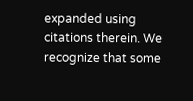expanded using citations therein. We recognize that some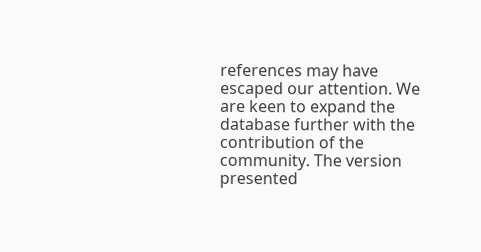references may have escaped our attention. We are keen to expand the database further with the contribution of the community. The version presented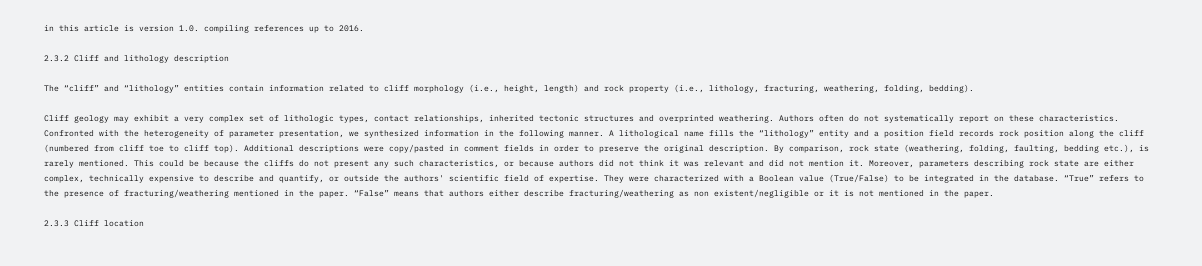in this article is version 1.0. compiling references up to 2016.

2.3.2 Cliff and lithology description

The “cliff” and “lithology” entities contain information related to cliff morphology (i.e., height, length) and rock property (i.e., lithology, fracturing, weathering, folding, bedding).

Cliff geology may exhibit a very complex set of lithologic types, contact relationships, inherited tectonic structures and overprinted weathering. Authors often do not systematically report on these characteristics. Confronted with the heterogeneity of parameter presentation, we synthesized information in the following manner. A lithological name fills the “lithology” entity and a position field records rock position along the cliff (numbered from cliff toe to cliff top). Additional descriptions were copy/pasted in comment fields in order to preserve the original description. By comparison, rock state (weathering, folding, faulting, bedding etc.), is rarely mentioned. This could be because the cliffs do not present any such characteristics, or because authors did not think it was relevant and did not mention it. Moreover, parameters describing rock state are either complex, technically expensive to describe and quantify, or outside the authors' scientific field of expertise. They were characterized with a Boolean value (True/False) to be integrated in the database. “True” refers to the presence of fracturing/weathering mentioned in the paper. “False” means that authors either describe fracturing/weathering as non existent/negligible or it is not mentioned in the paper.

2.3.3 Cliff location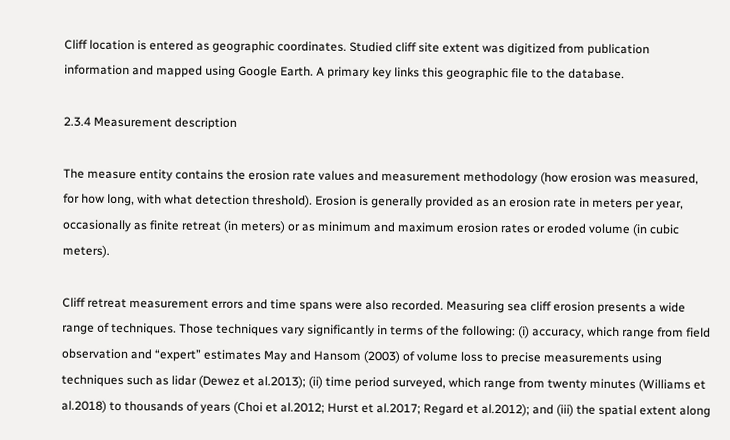Cliff location is entered as geographic coordinates. Studied cliff site extent was digitized from publication information and mapped using Google Earth. A primary key links this geographic file to the database.

2.3.4 Measurement description

The measure entity contains the erosion rate values and measurement methodology (how erosion was measured, for how long, with what detection threshold). Erosion is generally provided as an erosion rate in meters per year, occasionally as finite retreat (in meters) or as minimum and maximum erosion rates or eroded volume (in cubic meters).

Cliff retreat measurement errors and time spans were also recorded. Measuring sea cliff erosion presents a wide range of techniques. Those techniques vary significantly in terms of the following: (i) accuracy, which range from field observation and “expert” estimates May and Hansom (2003) of volume loss to precise measurements using techniques such as lidar (Dewez et al.2013); (ii) time period surveyed, which range from twenty minutes (Williams et al.2018) to thousands of years (Choi et al.2012; Hurst et al.2017; Regard et al.2012); and (iii) the spatial extent along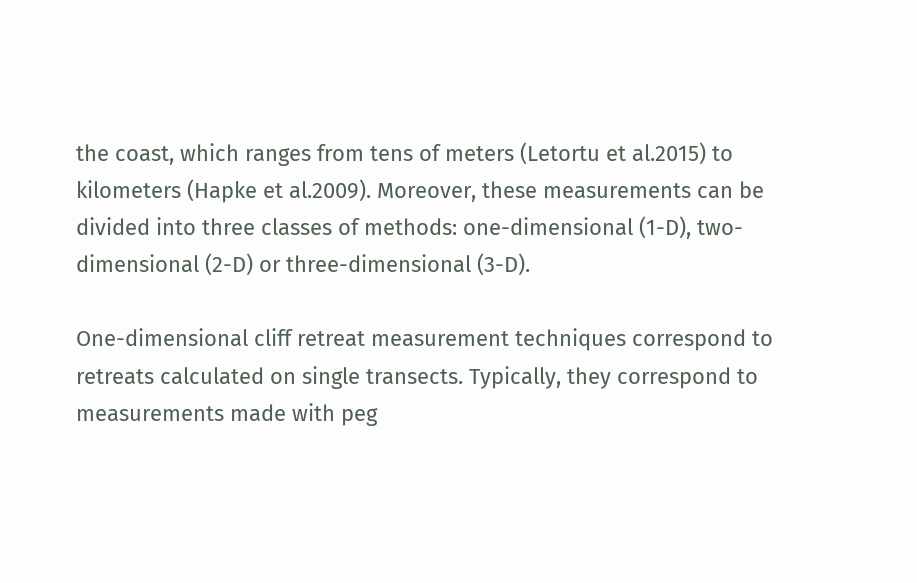the coast, which ranges from tens of meters (Letortu et al.2015) to kilometers (Hapke et al.2009). Moreover, these measurements can be divided into three classes of methods: one-dimensional (1-D), two-dimensional (2-D) or three-dimensional (3-D).

One-dimensional cliff retreat measurement techniques correspond to retreats calculated on single transects. Typically, they correspond to measurements made with peg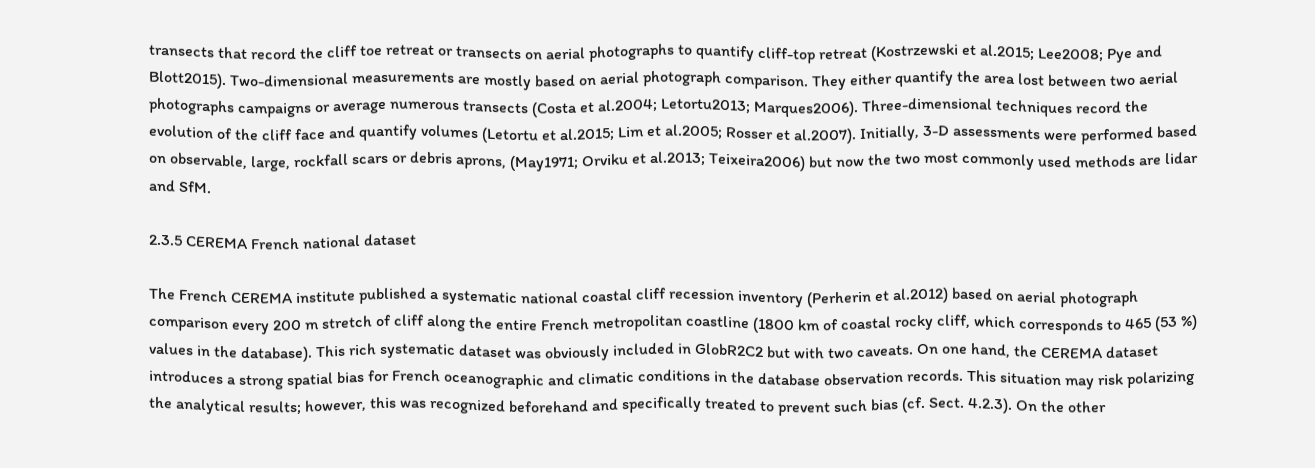transects that record the cliff toe retreat or transects on aerial photographs to quantify cliff-top retreat (Kostrzewski et al.2015; Lee2008; Pye and Blott2015). Two-dimensional measurements are mostly based on aerial photograph comparison. They either quantify the area lost between two aerial photographs campaigns or average numerous transects (Costa et al.2004; Letortu2013; Marques2006). Three-dimensional techniques record the evolution of the cliff face and quantify volumes (Letortu et al.2015; Lim et al.2005; Rosser et al.2007). Initially, 3-D assessments were performed based on observable, large, rockfall scars or debris aprons, (May1971; Orviku et al.2013; Teixeira2006) but now the two most commonly used methods are lidar and SfM.

2.3.5 CEREMA French national dataset

The French CEREMA institute published a systematic national coastal cliff recession inventory (Perherin et al.2012) based on aerial photograph comparison every 200 m stretch of cliff along the entire French metropolitan coastline (1800 km of coastal rocky cliff, which corresponds to 465 (53 %) values in the database). This rich systematic dataset was obviously included in GlobR2C2 but with two caveats. On one hand, the CEREMA dataset introduces a strong spatial bias for French oceanographic and climatic conditions in the database observation records. This situation may risk polarizing the analytical results; however, this was recognized beforehand and specifically treated to prevent such bias (cf. Sect. 4.2.3). On the other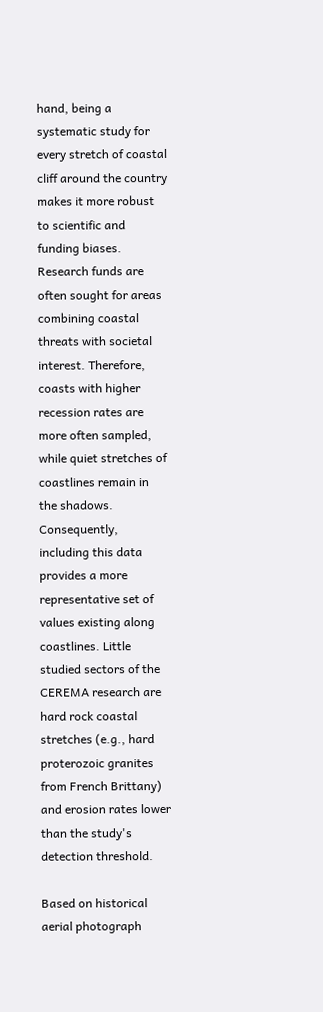hand, being a systematic study for every stretch of coastal cliff around the country makes it more robust to scientific and funding biases. Research funds are often sought for areas combining coastal threats with societal interest. Therefore, coasts with higher recession rates are more often sampled, while quiet stretches of coastlines remain in the shadows. Consequently, including this data provides a more representative set of values existing along coastlines. Little studied sectors of the CEREMA research are hard rock coastal stretches (e.g., hard proterozoic granites from French Brittany) and erosion rates lower than the study's detection threshold.

Based on historical aerial photograph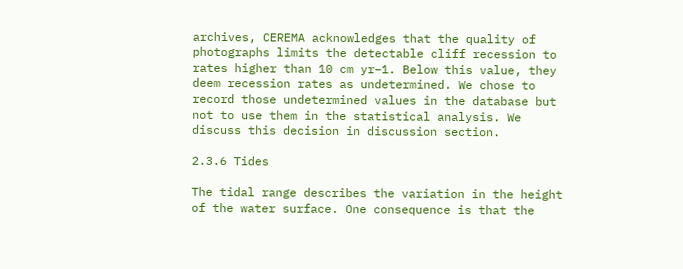archives, CEREMA acknowledges that the quality of photographs limits the detectable cliff recession to rates higher than 10 cm yr−1. Below this value, they deem recession rates as undetermined. We chose to record those undetermined values in the database but not to use them in the statistical analysis. We discuss this decision in discussion section.

2.3.6 Tides

The tidal range describes the variation in the height of the water surface. One consequence is that the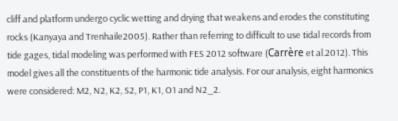cliff and platform undergo cyclic wetting and drying that weakens and erodes the constituting rocks (Kanyaya and Trenhaile2005). Rather than referring to difficult to use tidal records from tide gages, tidal modeling was performed with FES 2012 software (Carrère et al.2012). This model gives all the constituents of the harmonic tide analysis. For our analysis, eight harmonics were considered: M2, N2, K2, S2, P1, K1, O1 and N2_2.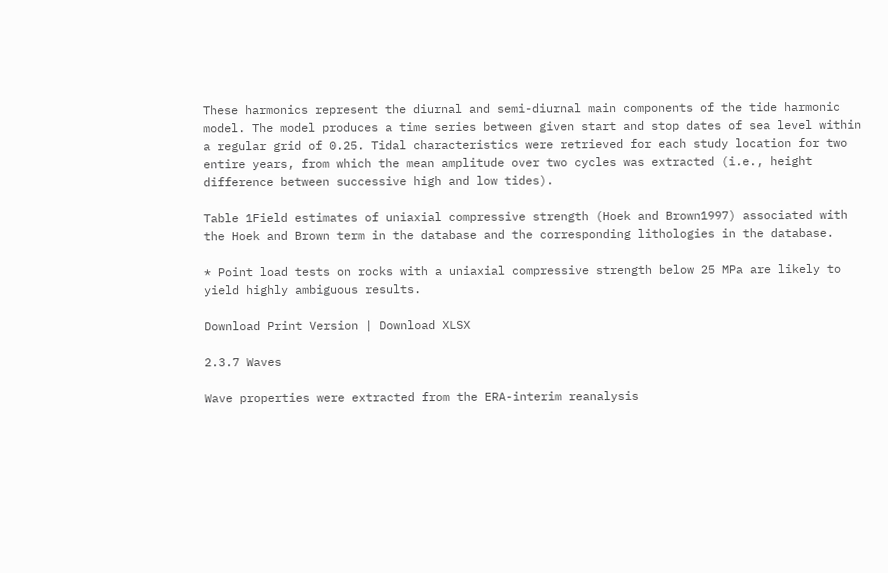These harmonics represent the diurnal and semi-diurnal main components of the tide harmonic model. The model produces a time series between given start and stop dates of sea level within a regular grid of 0.25. Tidal characteristics were retrieved for each study location for two entire years, from which the mean amplitude over two cycles was extracted (i.e., height difference between successive high and low tides).

Table 1Field estimates of uniaxial compressive strength (Hoek and Brown1997) associated with the Hoek and Brown term in the database and the corresponding lithologies in the database.

* Point load tests on rocks with a uniaxial compressive strength below 25 MPa are likely to yield highly ambiguous results.

Download Print Version | Download XLSX

2.3.7 Waves

Wave properties were extracted from the ERA-interim reanalysis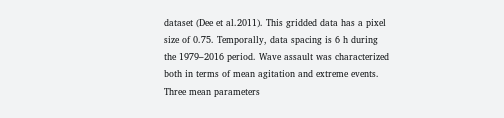dataset (Dee et al.2011). This gridded data has a pixel size of 0.75. Temporally, data spacing is 6 h during the 1979–2016 period. Wave assault was characterized both in terms of mean agitation and extreme events. Three mean parameters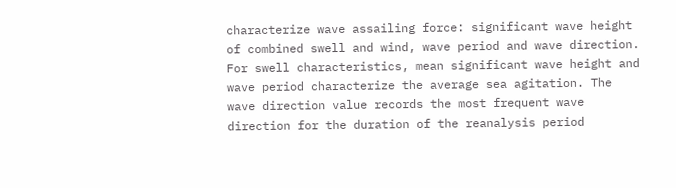characterize wave assailing force: significant wave height of combined swell and wind, wave period and wave direction. For swell characteristics, mean significant wave height and wave period characterize the average sea agitation. The wave direction value records the most frequent wave direction for the duration of the reanalysis period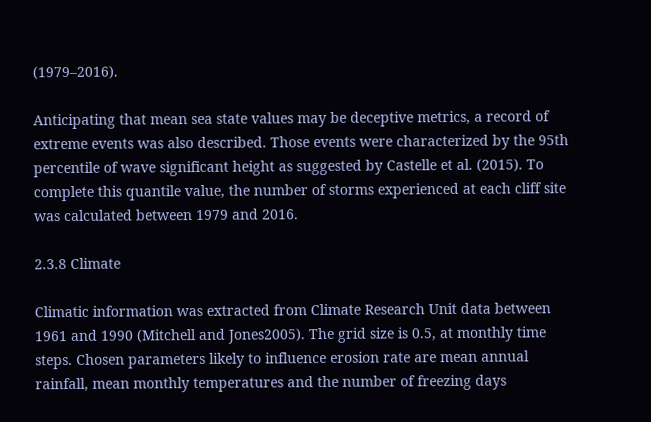(1979–2016).

Anticipating that mean sea state values may be deceptive metrics, a record of extreme events was also described. Those events were characterized by the 95th percentile of wave significant height as suggested by Castelle et al. (2015). To complete this quantile value, the number of storms experienced at each cliff site was calculated between 1979 and 2016.

2.3.8 Climate

Climatic information was extracted from Climate Research Unit data between 1961 and 1990 (Mitchell and Jones2005). The grid size is 0.5, at monthly time steps. Chosen parameters likely to influence erosion rate are mean annual rainfall, mean monthly temperatures and the number of freezing days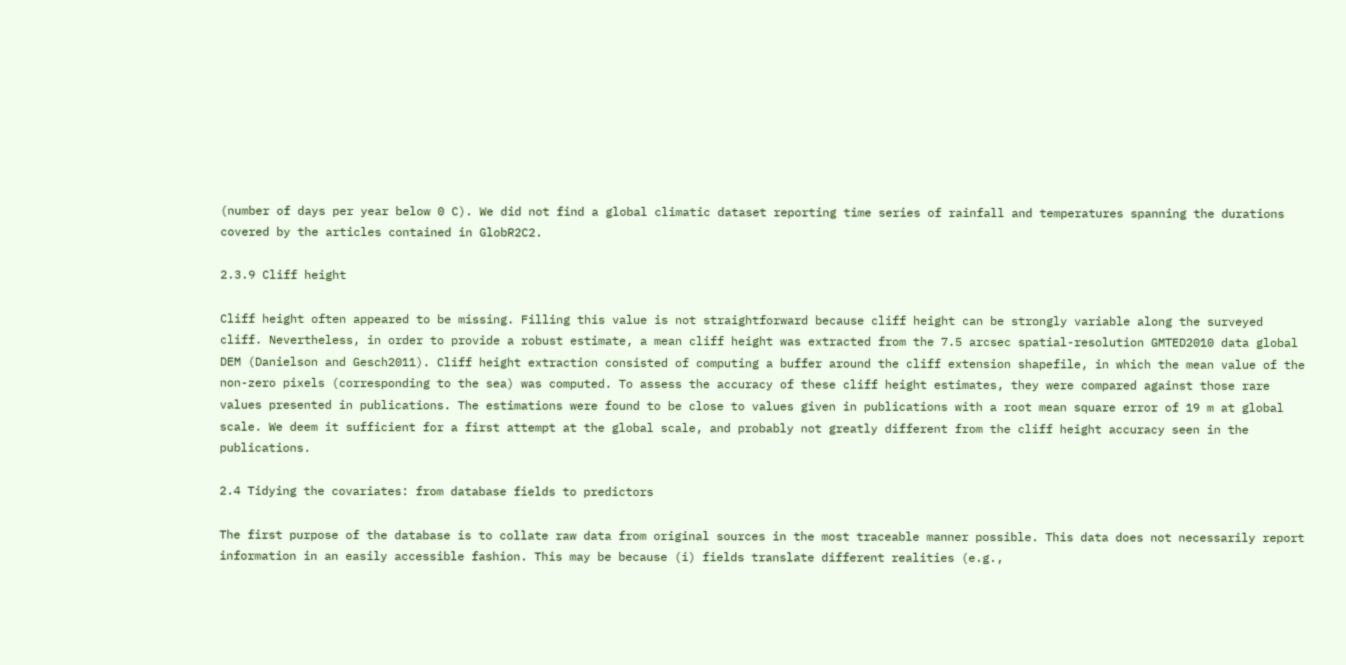(number of days per year below 0 C). We did not find a global climatic dataset reporting time series of rainfall and temperatures spanning the durations covered by the articles contained in GlobR2C2.

2.3.9 Cliff height

Cliff height often appeared to be missing. Filling this value is not straightforward because cliff height can be strongly variable along the surveyed cliff. Nevertheless, in order to provide a robust estimate, a mean cliff height was extracted from the 7.5 arcsec spatial-resolution GMTED2010 data global DEM (Danielson and Gesch2011). Cliff height extraction consisted of computing a buffer around the cliff extension shapefile, in which the mean value of the non-zero pixels (corresponding to the sea) was computed. To assess the accuracy of these cliff height estimates, they were compared against those rare values presented in publications. The estimations were found to be close to values given in publications with a root mean square error of 19 m at global scale. We deem it sufficient for a first attempt at the global scale, and probably not greatly different from the cliff height accuracy seen in the publications.

2.4 Tidying the covariates: from database fields to predictors

The first purpose of the database is to collate raw data from original sources in the most traceable manner possible. This data does not necessarily report information in an easily accessible fashion. This may be because (i) fields translate different realities (e.g.,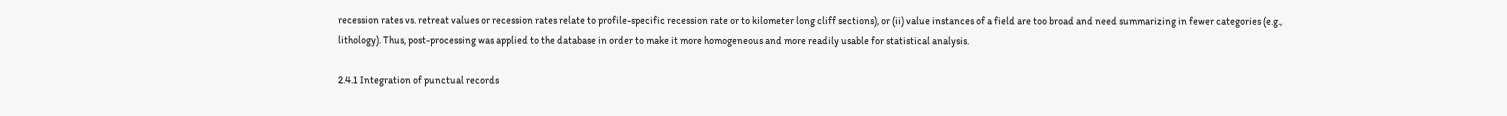recession rates vs. retreat values or recession rates relate to profile-specific recession rate or to kilometer long cliff sections), or (ii) value instances of a field are too broad and need summarizing in fewer categories (e.g., lithology). Thus, post-processing was applied to the database in order to make it more homogeneous and more readily usable for statistical analysis.

2.4.1 Integration of punctual records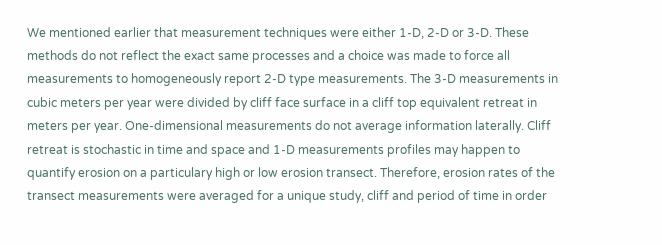We mentioned earlier that measurement techniques were either 1-D, 2-D or 3-D. These methods do not reflect the exact same processes and a choice was made to force all measurements to homogeneously report 2-D type measurements. The 3-D measurements in cubic meters per year were divided by cliff face surface in a cliff top equivalent retreat in meters per year. One-dimensional measurements do not average information laterally. Cliff retreat is stochastic in time and space and 1-D measurements profiles may happen to quantify erosion on a particulary high or low erosion transect. Therefore, erosion rates of the transect measurements were averaged for a unique study, cliff and period of time in order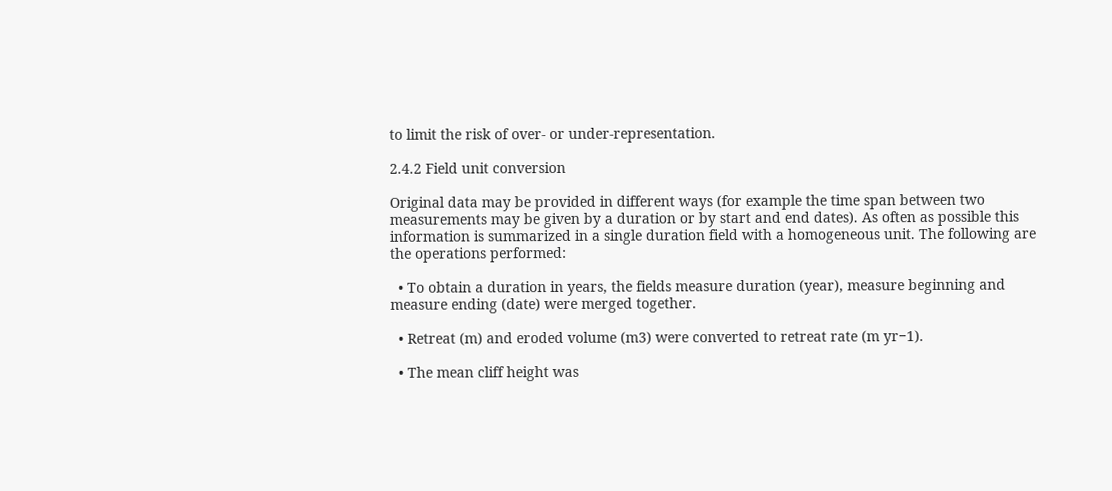to limit the risk of over- or under-representation.

2.4.2 Field unit conversion

Original data may be provided in different ways (for example the time span between two measurements may be given by a duration or by start and end dates). As often as possible this information is summarized in a single duration field with a homogeneous unit. The following are the operations performed:

  • To obtain a duration in years, the fields measure duration (year), measure beginning and measure ending (date) were merged together.

  • Retreat (m) and eroded volume (m3) were converted to retreat rate (m yr−1).

  • The mean cliff height was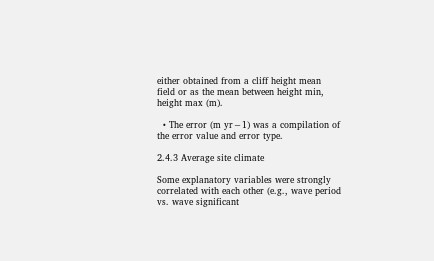either obtained from a cliff height mean field or as the mean between height min, height max (m).

  • The error (m yr−1) was a compilation of the error value and error type.

2.4.3 Average site climate

Some explanatory variables were strongly correlated with each other (e.g., wave period vs. wave significant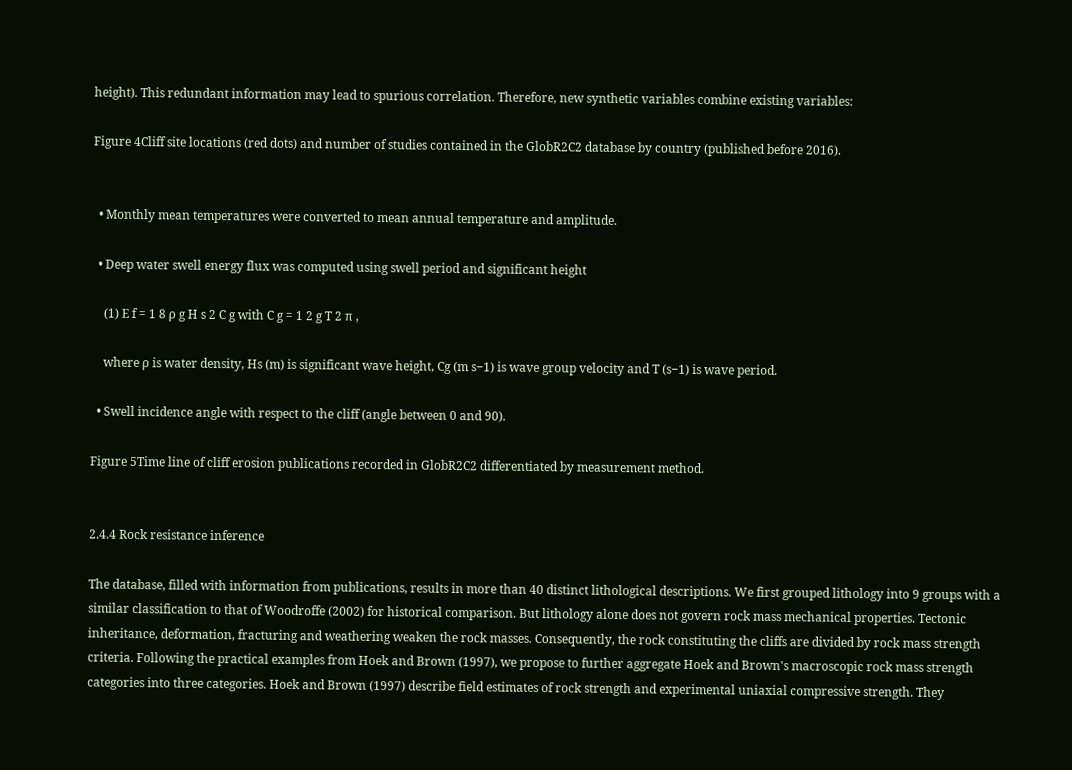height). This redundant information may lead to spurious correlation. Therefore, new synthetic variables combine existing variables:

Figure 4Cliff site locations (red dots) and number of studies contained in the GlobR2C2 database by country (published before 2016).


  • Monthly mean temperatures were converted to mean annual temperature and amplitude.

  • Deep water swell energy flux was computed using swell period and significant height

    (1) E f = 1 8 ρ g H s 2 C g with C g = 1 2 g T 2 π ,

    where ρ is water density, Hs (m) is significant wave height, Cg (m s−1) is wave group velocity and T (s−1) is wave period.

  • Swell incidence angle with respect to the cliff (angle between 0 and 90).

Figure 5Time line of cliff erosion publications recorded in GlobR2C2 differentiated by measurement method.


2.4.4 Rock resistance inference

The database, filled with information from publications, results in more than 40 distinct lithological descriptions. We first grouped lithology into 9 groups with a similar classification to that of Woodroffe (2002) for historical comparison. But lithology alone does not govern rock mass mechanical properties. Tectonic inheritance, deformation, fracturing and weathering weaken the rock masses. Consequently, the rock constituting the cliffs are divided by rock mass strength criteria. Following the practical examples from Hoek and Brown (1997), we propose to further aggregate Hoek and Brown's macroscopic rock mass strength categories into three categories. Hoek and Brown (1997) describe field estimates of rock strength and experimental uniaxial compressive strength. They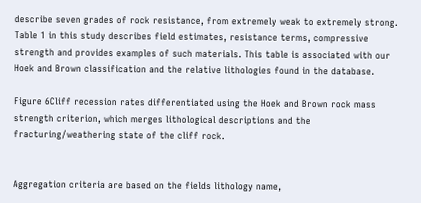describe seven grades of rock resistance, from extremely weak to extremely strong. Table 1 in this study describes field estimates, resistance terms, compressive strength and provides examples of such materials. This table is associated with our Hoek and Brown classification and the relative lithologies found in the database.

Figure 6Cliff recession rates differentiated using the Hoek and Brown rock mass strength criterion, which merges lithological descriptions and the fracturing/weathering state of the cliff rock.


Aggregation criteria are based on the fields lithology name,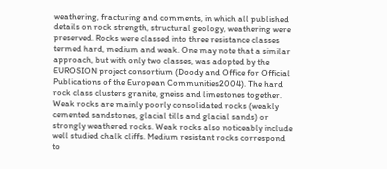weathering, fracturing and comments, in which all published details on rock strength, structural geology, weathering were preserved. Rocks were classed into three resistance classes termed hard, medium and weak. One may note that a similar approach, but with only two classes, was adopted by the EUROSION project consortium (Doody and Office for Official Publications of the European Communities2004). The hard rock class clusters granite, gneiss and limestones together. Weak rocks are mainly poorly consolidated rocks (weakly cemented sandstones, glacial tills and glacial sands) or strongly weathered rocks. Weak rocks also noticeably include well studied chalk cliffs. Medium resistant rocks correspond to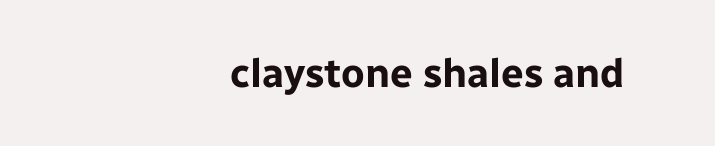claystone shales and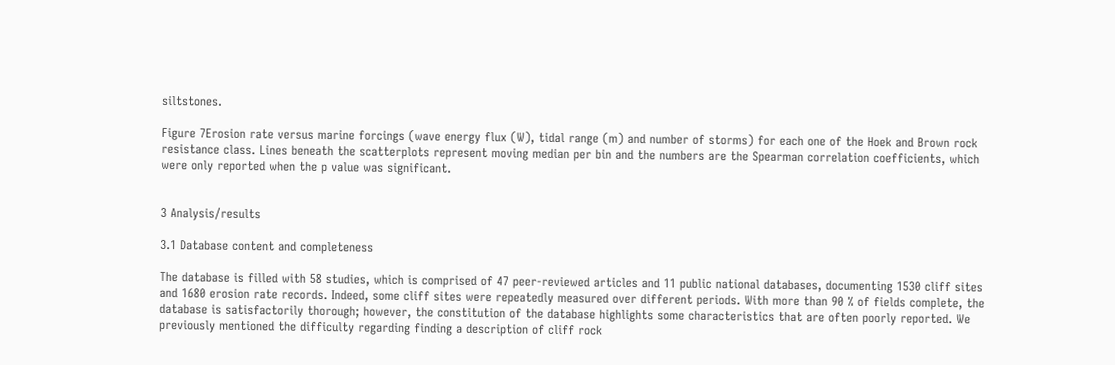siltstones.

Figure 7Erosion rate versus marine forcings (wave energy flux (W), tidal range (m) and number of storms) for each one of the Hoek and Brown rock resistance class. Lines beneath the scatterplots represent moving median per bin and the numbers are the Spearman correlation coefficients, which were only reported when the p value was significant.


3 Analysis/results

3.1 Database content and completeness

The database is filled with 58 studies, which is comprised of 47 peer-reviewed articles and 11 public national databases, documenting 1530 cliff sites and 1680 erosion rate records. Indeed, some cliff sites were repeatedly measured over different periods. With more than 90 % of fields complete, the database is satisfactorily thorough; however, the constitution of the database highlights some characteristics that are often poorly reported. We previously mentioned the difficulty regarding finding a description of cliff rock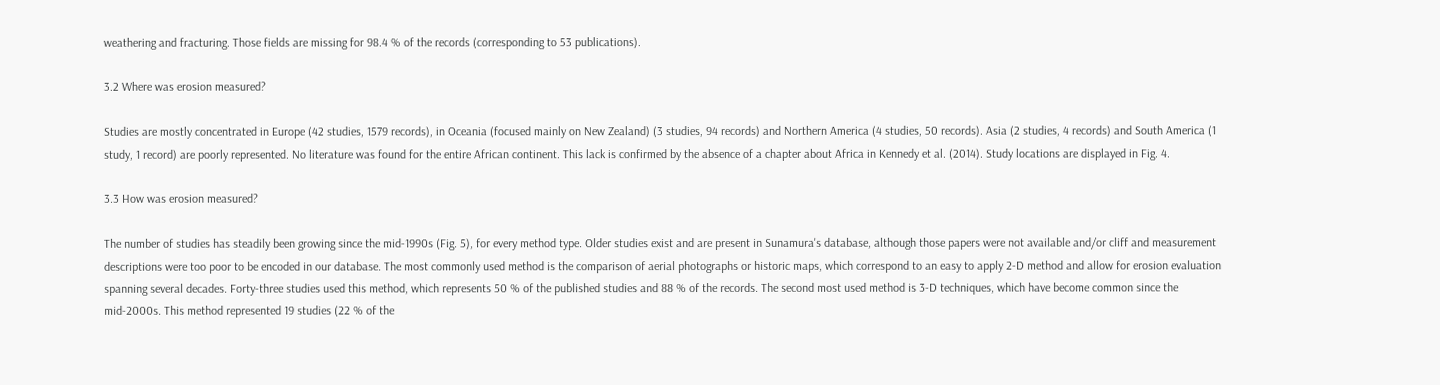weathering and fracturing. Those fields are missing for 98.4 % of the records (corresponding to 53 publications).

3.2 Where was erosion measured?

Studies are mostly concentrated in Europe (42 studies, 1579 records), in Oceania (focused mainly on New Zealand) (3 studies, 94 records) and Northern America (4 studies, 50 records). Asia (2 studies, 4 records) and South America (1 study, 1 record) are poorly represented. No literature was found for the entire African continent. This lack is confirmed by the absence of a chapter about Africa in Kennedy et al. (2014). Study locations are displayed in Fig. 4.

3.3 How was erosion measured?

The number of studies has steadily been growing since the mid-1990s (Fig. 5), for every method type. Older studies exist and are present in Sunamura's database, although those papers were not available and/or cliff and measurement descriptions were too poor to be encoded in our database. The most commonly used method is the comparison of aerial photographs or historic maps, which correspond to an easy to apply 2-D method and allow for erosion evaluation spanning several decades. Forty-three studies used this method, which represents 50 % of the published studies and 88 % of the records. The second most used method is 3-D techniques, which have become common since the mid-2000s. This method represented 19 studies (22 % of the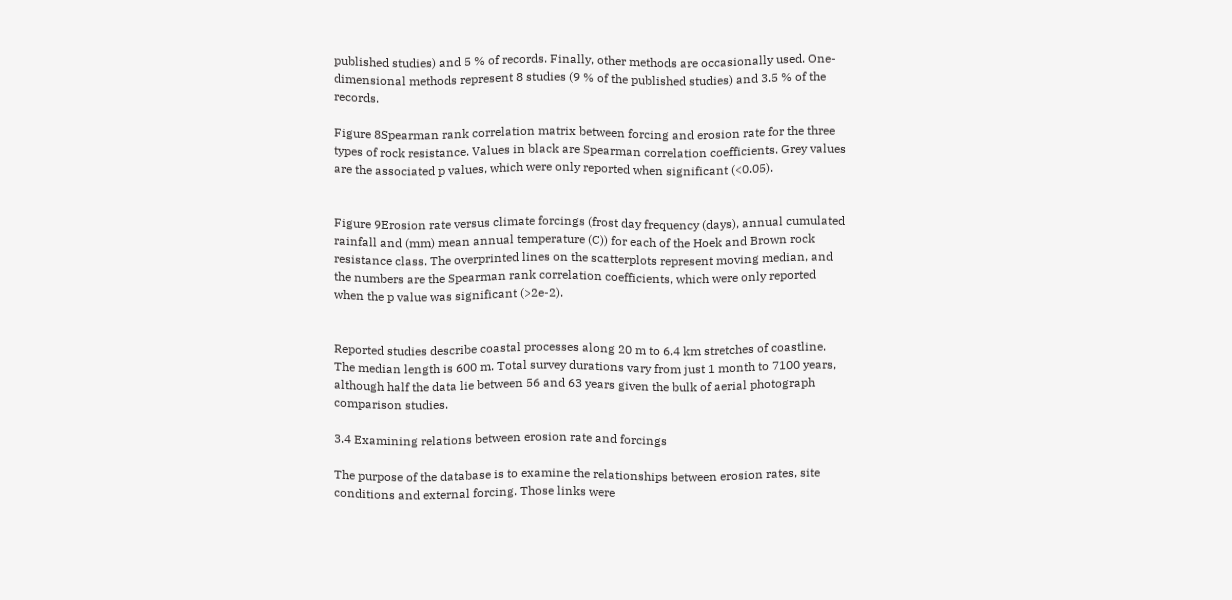published studies) and 5 % of records. Finally, other methods are occasionally used. One-dimensional methods represent 8 studies (9 % of the published studies) and 3.5 % of the records.

Figure 8Spearman rank correlation matrix between forcing and erosion rate for the three types of rock resistance. Values in black are Spearman correlation coefficients. Grey values are the associated p values, which were only reported when significant (<0.05).


Figure 9Erosion rate versus climate forcings (frost day frequency (days), annual cumulated rainfall and (mm) mean annual temperature (C)) for each of the Hoek and Brown rock resistance class. The overprinted lines on the scatterplots represent moving median, and the numbers are the Spearman rank correlation coefficients, which were only reported when the p value was significant (>2e-2).


Reported studies describe coastal processes along 20 m to 6.4 km stretches of coastline. The median length is 600 m. Total survey durations vary from just 1 month to 7100 years, although half the data lie between 56 and 63 years given the bulk of aerial photograph comparison studies.

3.4 Examining relations between erosion rate and forcings

The purpose of the database is to examine the relationships between erosion rates, site conditions and external forcing. Those links were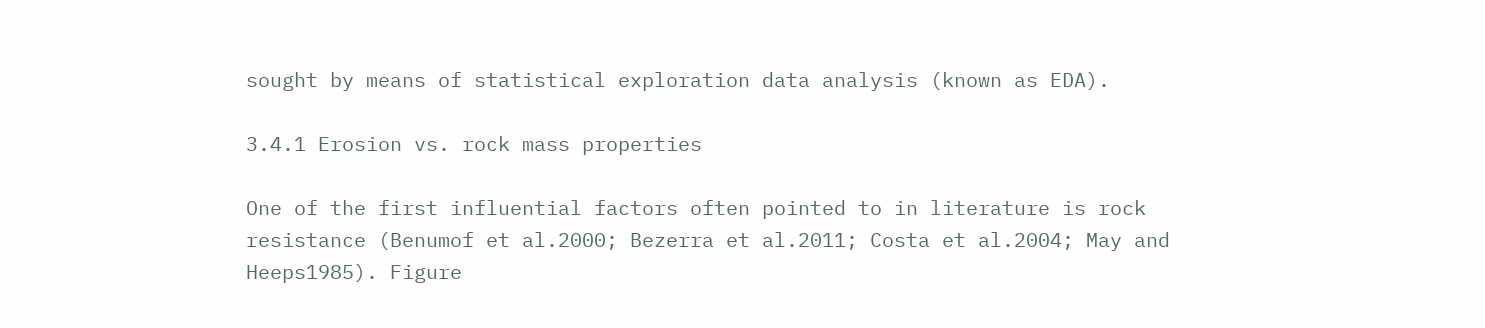sought by means of statistical exploration data analysis (known as EDA).

3.4.1 Erosion vs. rock mass properties

One of the first influential factors often pointed to in literature is rock resistance (Benumof et al.2000; Bezerra et al.2011; Costa et al.2004; May and Heeps1985). Figure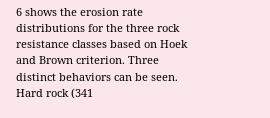6 shows the erosion rate distributions for the three rock resistance classes based on Hoek and Brown criterion. Three distinct behaviors can be seen. Hard rock (341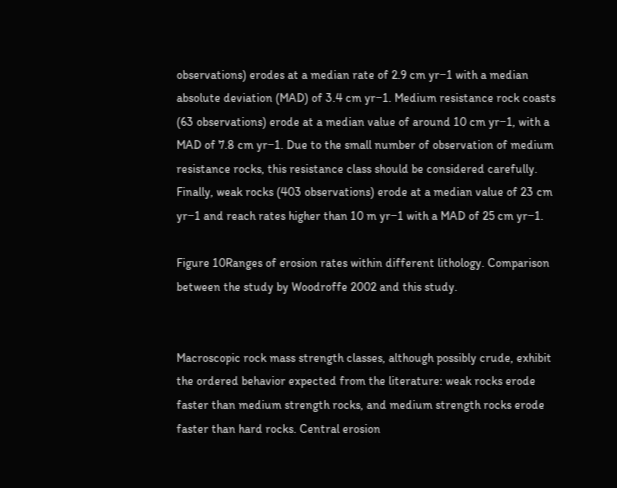observations) erodes at a median rate of 2.9 cm yr−1 with a median absolute deviation (MAD) of 3.4 cm yr−1. Medium resistance rock coasts (63 observations) erode at a median value of around 10 cm yr−1, with a MAD of 7.8 cm yr−1. Due to the small number of observation of medium resistance rocks, this resistance class should be considered carefully. Finally, weak rocks (403 observations) erode at a median value of 23 cm yr−1 and reach rates higher than 10 m yr−1 with a MAD of 25 cm yr−1.

Figure 10Ranges of erosion rates within different lithology. Comparison between the study by Woodroffe 2002 and this study.


Macroscopic rock mass strength classes, although possibly crude, exhibit the ordered behavior expected from the literature: weak rocks erode faster than medium strength rocks, and medium strength rocks erode faster than hard rocks. Central erosion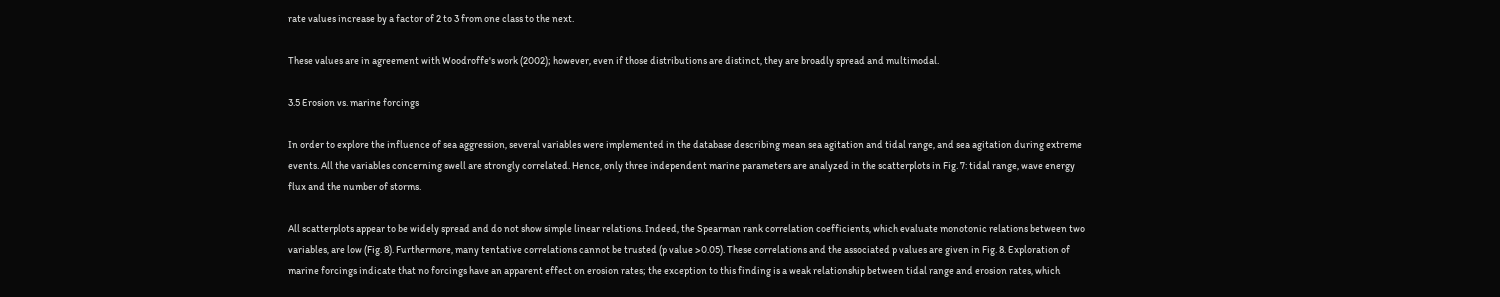rate values increase by a factor of 2 to 3 from one class to the next.

These values are in agreement with Woodroffe's work (2002); however, even if those distributions are distinct, they are broadly spread and multimodal.

3.5 Erosion vs. marine forcings

In order to explore the influence of sea aggression, several variables were implemented in the database describing mean sea agitation and tidal range, and sea agitation during extreme events. All the variables concerning swell are strongly correlated. Hence, only three independent marine parameters are analyzed in the scatterplots in Fig. 7: tidal range, wave energy flux and the number of storms.

All scatterplots appear to be widely spread and do not show simple linear relations. Indeed, the Spearman rank correlation coefficients, which evaluate monotonic relations between two variables, are low (Fig. 8). Furthermore, many tentative correlations cannot be trusted (p value >0.05). These correlations and the associated p values are given in Fig. 8. Exploration of marine forcings indicate that no forcings have an apparent effect on erosion rates; the exception to this finding is a weak relationship between tidal range and erosion rates, which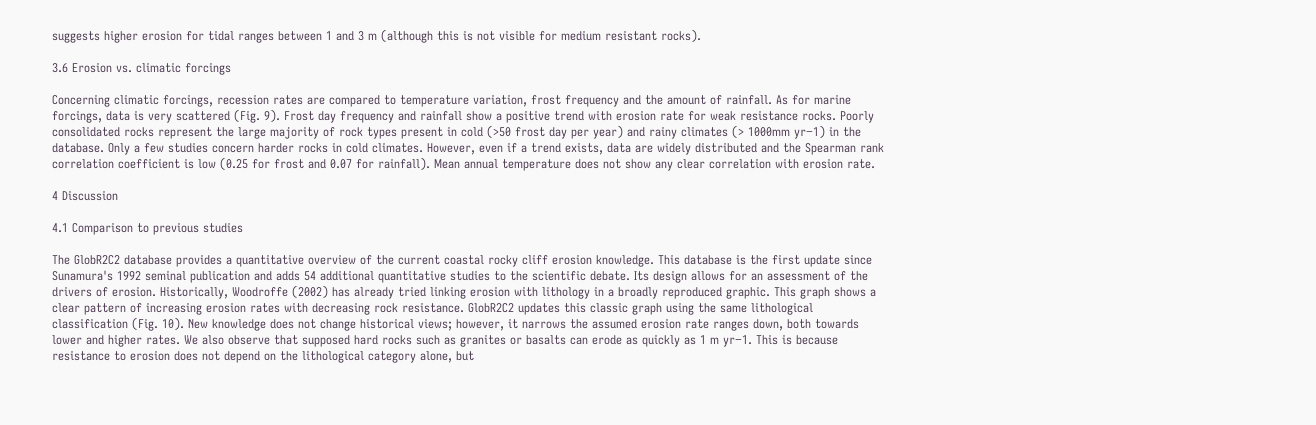suggests higher erosion for tidal ranges between 1 and 3 m (although this is not visible for medium resistant rocks).

3.6 Erosion vs. climatic forcings

Concerning climatic forcings, recession rates are compared to temperature variation, frost frequency and the amount of rainfall. As for marine forcings, data is very scattered (Fig. 9). Frost day frequency and rainfall show a positive trend with erosion rate for weak resistance rocks. Poorly consolidated rocks represent the large majority of rock types present in cold (>50 frost day per year) and rainy climates (> 1000mm yr−1) in the database. Only a few studies concern harder rocks in cold climates. However, even if a trend exists, data are widely distributed and the Spearman rank correlation coefficient is low (0.25 for frost and 0.07 for rainfall). Mean annual temperature does not show any clear correlation with erosion rate.

4 Discussion

4.1 Comparison to previous studies

The GlobR2C2 database provides a quantitative overview of the current coastal rocky cliff erosion knowledge. This database is the first update since Sunamura's 1992 seminal publication and adds 54 additional quantitative studies to the scientific debate. Its design allows for an assessment of the drivers of erosion. Historically, Woodroffe (2002) has already tried linking erosion with lithology in a broadly reproduced graphic. This graph shows a clear pattern of increasing erosion rates with decreasing rock resistance. GlobR2C2 updates this classic graph using the same lithological classification (Fig. 10). New knowledge does not change historical views; however, it narrows the assumed erosion rate ranges down, both towards lower and higher rates. We also observe that supposed hard rocks such as granites or basalts can erode as quickly as 1 m yr−1. This is because resistance to erosion does not depend on the lithological category alone, but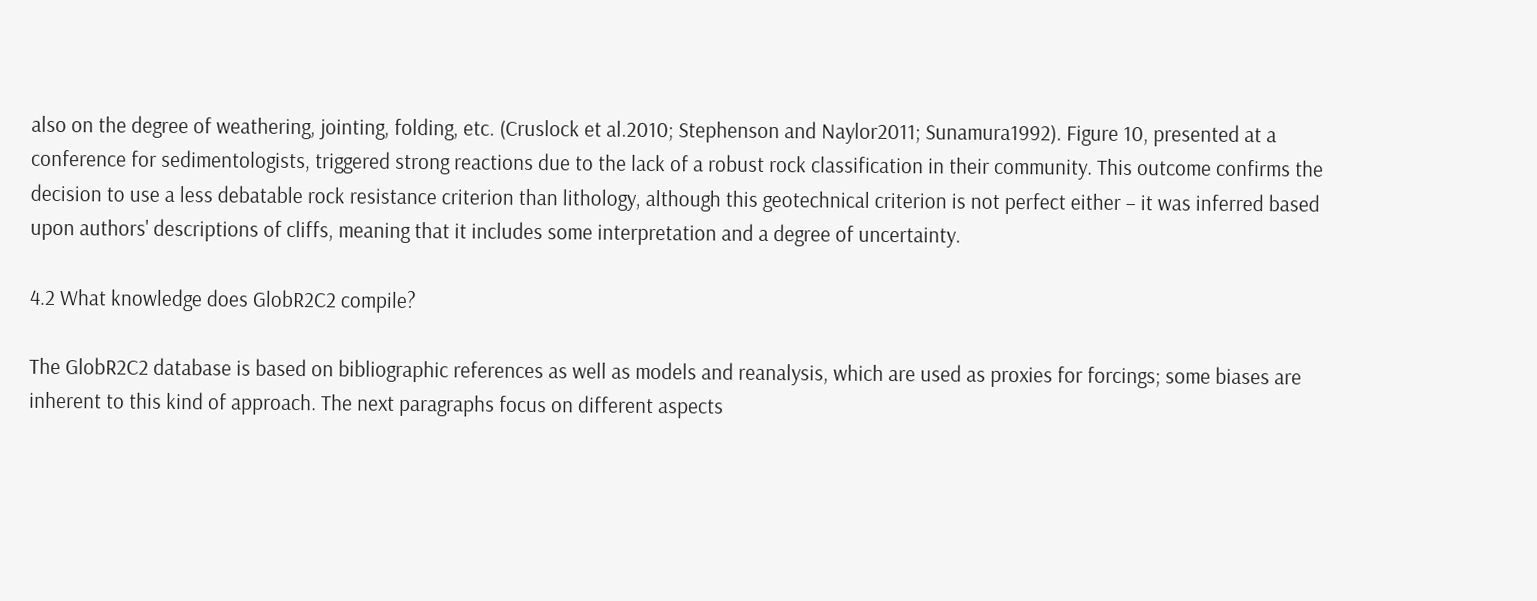also on the degree of weathering, jointing, folding, etc. (Cruslock et al.2010; Stephenson and Naylor2011; Sunamura1992). Figure 10, presented at a conference for sedimentologists, triggered strong reactions due to the lack of a robust rock classification in their community. This outcome confirms the decision to use a less debatable rock resistance criterion than lithology, although this geotechnical criterion is not perfect either – it was inferred based upon authors' descriptions of cliffs, meaning that it includes some interpretation and a degree of uncertainty.

4.2 What knowledge does GlobR2C2 compile?

The GlobR2C2 database is based on bibliographic references as well as models and reanalysis, which are used as proxies for forcings; some biases are inherent to this kind of approach. The next paragraphs focus on different aspects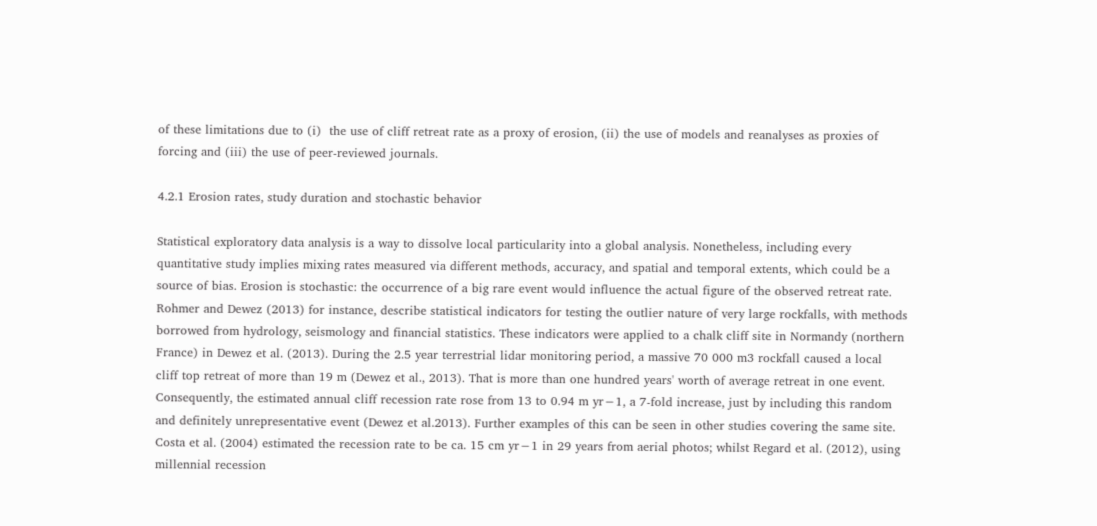of these limitations due to (i)  the use of cliff retreat rate as a proxy of erosion, (ii) the use of models and reanalyses as proxies of forcing and (iii) the use of peer-reviewed journals.

4.2.1 Erosion rates, study duration and stochastic behavior

Statistical exploratory data analysis is a way to dissolve local particularity into a global analysis. Nonetheless, including every quantitative study implies mixing rates measured via different methods, accuracy, and spatial and temporal extents, which could be a source of bias. Erosion is stochastic: the occurrence of a big rare event would influence the actual figure of the observed retreat rate. Rohmer and Dewez (2013) for instance, describe statistical indicators for testing the outlier nature of very large rockfalls, with methods borrowed from hydrology, seismology and financial statistics. These indicators were applied to a chalk cliff site in Normandy (northern France) in Dewez et al. (2013). During the 2.5 year terrestrial lidar monitoring period, a massive 70 000 m3 rockfall caused a local cliff top retreat of more than 19 m (Dewez et al., 2013). That is more than one hundred years' worth of average retreat in one event. Consequently, the estimated annual cliff recession rate rose from 13 to 0.94 m yr−1, a 7-fold increase, just by including this random and definitely unrepresentative event (Dewez et al.2013). Further examples of this can be seen in other studies covering the same site. Costa et al. (2004) estimated the recession rate to be ca. 15 cm yr−1 in 29 years from aerial photos; whilst Regard et al. (2012), using millennial recession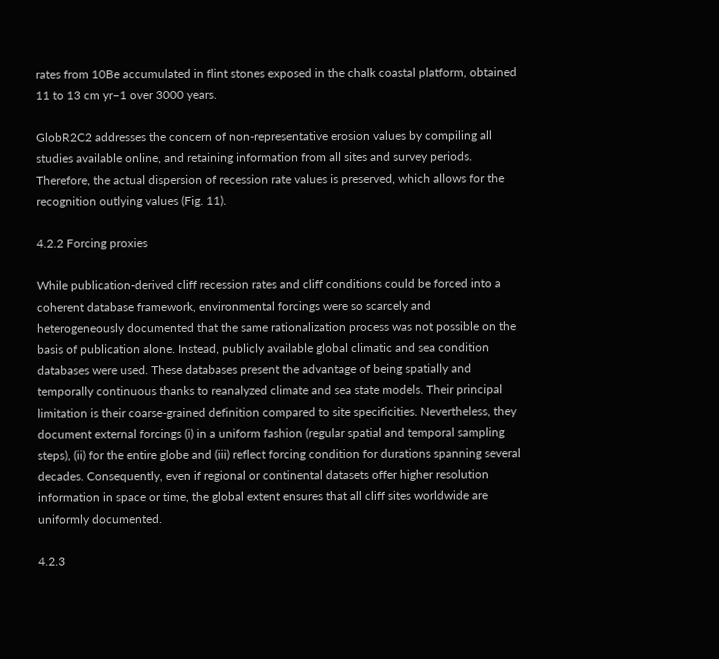rates from 10Be accumulated in flint stones exposed in the chalk coastal platform, obtained 11 to 13 cm yr−1 over 3000 years.

GlobR2C2 addresses the concern of non-representative erosion values by compiling all studies available online, and retaining information from all sites and survey periods. Therefore, the actual dispersion of recession rate values is preserved, which allows for the recognition outlying values (Fig. 11).

4.2.2 Forcing proxies

While publication-derived cliff recession rates and cliff conditions could be forced into a coherent database framework, environmental forcings were so scarcely and heterogeneously documented that the same rationalization process was not possible on the basis of publication alone. Instead, publicly available global climatic and sea condition databases were used. These databases present the advantage of being spatially and temporally continuous thanks to reanalyzed climate and sea state models. Their principal limitation is their coarse-grained definition compared to site specificities. Nevertheless, they document external forcings (i) in a uniform fashion (regular spatial and temporal sampling steps), (ii) for the entire globe and (iii) reflect forcing condition for durations spanning several decades. Consequently, even if regional or continental datasets offer higher resolution information in space or time, the global extent ensures that all cliff sites worldwide are uniformly documented.

4.2.3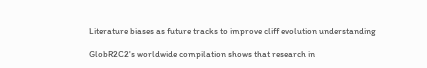Literature biases as future tracks to improve cliff evolution understanding

GlobR2C2's worldwide compilation shows that research in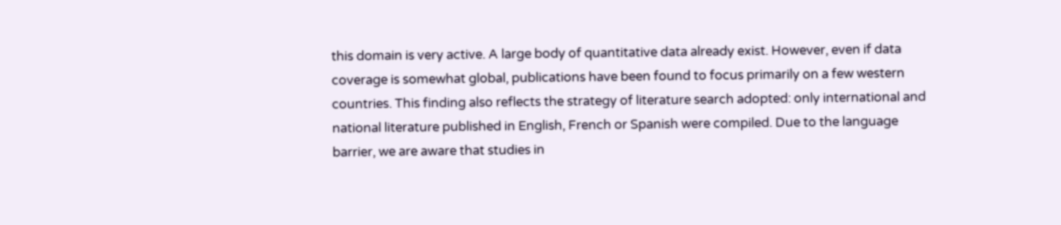this domain is very active. A large body of quantitative data already exist. However, even if data coverage is somewhat global, publications have been found to focus primarily on a few western countries. This finding also reflects the strategy of literature search adopted: only international and national literature published in English, French or Spanish were compiled. Due to the language barrier, we are aware that studies in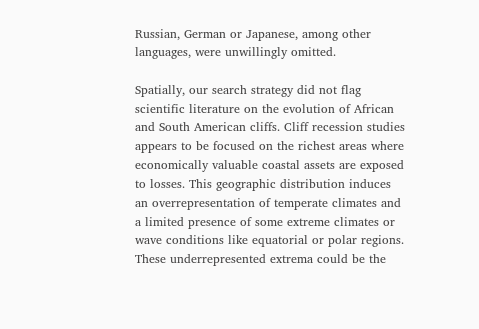Russian, German or Japanese, among other languages, were unwillingly omitted.

Spatially, our search strategy did not flag scientific literature on the evolution of African and South American cliffs. Cliff recession studies appears to be focused on the richest areas where economically valuable coastal assets are exposed to losses. This geographic distribution induces an overrepresentation of temperate climates and a limited presence of some extreme climates or wave conditions like equatorial or polar regions. These underrepresented extrema could be the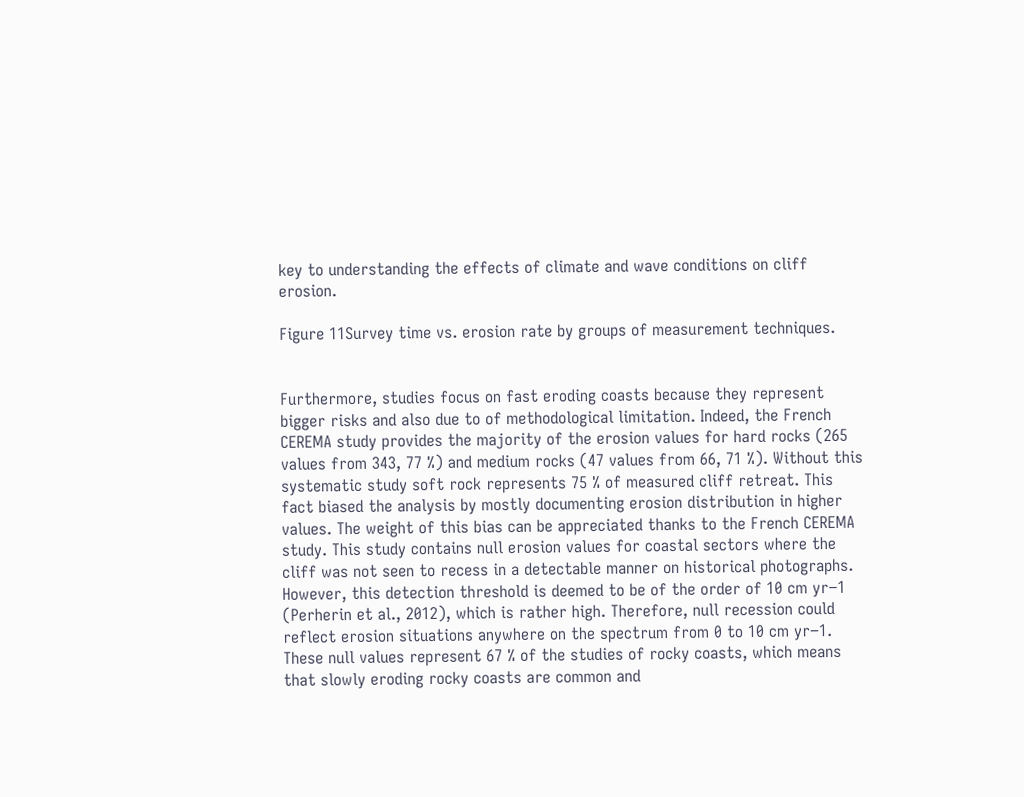key to understanding the effects of climate and wave conditions on cliff erosion.

Figure 11Survey time vs. erosion rate by groups of measurement techniques.


Furthermore, studies focus on fast eroding coasts because they represent bigger risks and also due to of methodological limitation. Indeed, the French CEREMA study provides the majority of the erosion values for hard rocks (265 values from 343, 77 %) and medium rocks (47 values from 66, 71 %). Without this systematic study soft rock represents 75 % of measured cliff retreat. This fact biased the analysis by mostly documenting erosion distribution in higher values. The weight of this bias can be appreciated thanks to the French CEREMA study. This study contains null erosion values for coastal sectors where the cliff was not seen to recess in a detectable manner on historical photographs. However, this detection threshold is deemed to be of the order of 10 cm yr−1 (Perherin et al., 2012), which is rather high. Therefore, null recession could reflect erosion situations anywhere on the spectrum from 0 to 10 cm yr−1. These null values represent 67 % of the studies of rocky coasts, which means that slowly eroding rocky coasts are common and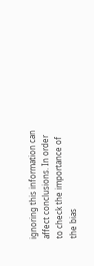ignoring this information can affect conclusions. In order to check the importance of the bias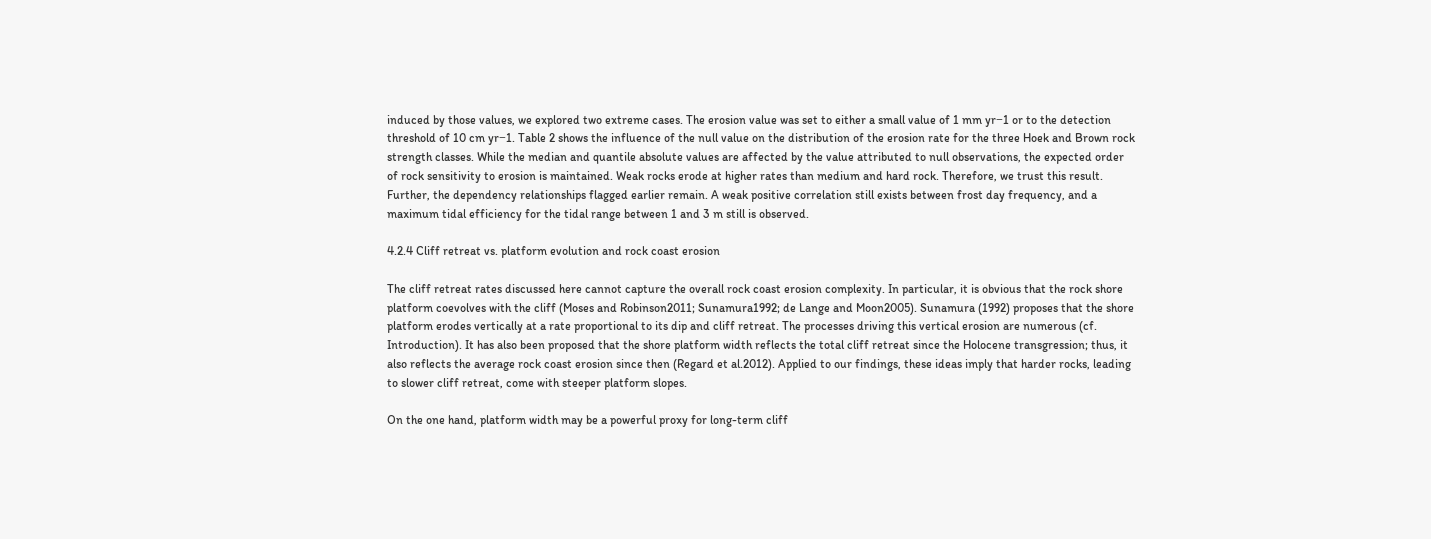induced by those values, we explored two extreme cases. The erosion value was set to either a small value of 1 mm yr−1 or to the detection threshold of 10 cm yr−1. Table 2 shows the influence of the null value on the distribution of the erosion rate for the three Hoek and Brown rock strength classes. While the median and quantile absolute values are affected by the value attributed to null observations, the expected order of rock sensitivity to erosion is maintained. Weak rocks erode at higher rates than medium and hard rock. Therefore, we trust this result. Further, the dependency relationships flagged earlier remain. A weak positive correlation still exists between frost day frequency, and a maximum tidal efficiency for the tidal range between 1 and 3 m still is observed.

4.2.4 Cliff retreat vs. platform evolution and rock coast erosion

The cliff retreat rates discussed here cannot capture the overall rock coast erosion complexity. In particular, it is obvious that the rock shore platform coevolves with the cliff (Moses and Robinson2011; Sunamura1992; de Lange and Moon2005). Sunamura (1992) proposes that the shore platform erodes vertically at a rate proportional to its dip and cliff retreat. The processes driving this vertical erosion are numerous (cf. Introduction). It has also been proposed that the shore platform width reflects the total cliff retreat since the Holocene transgression; thus, it also reflects the average rock coast erosion since then (Regard et al.2012). Applied to our findings, these ideas imply that harder rocks, leading to slower cliff retreat, come with steeper platform slopes.

On the one hand, platform width may be a powerful proxy for long-term cliff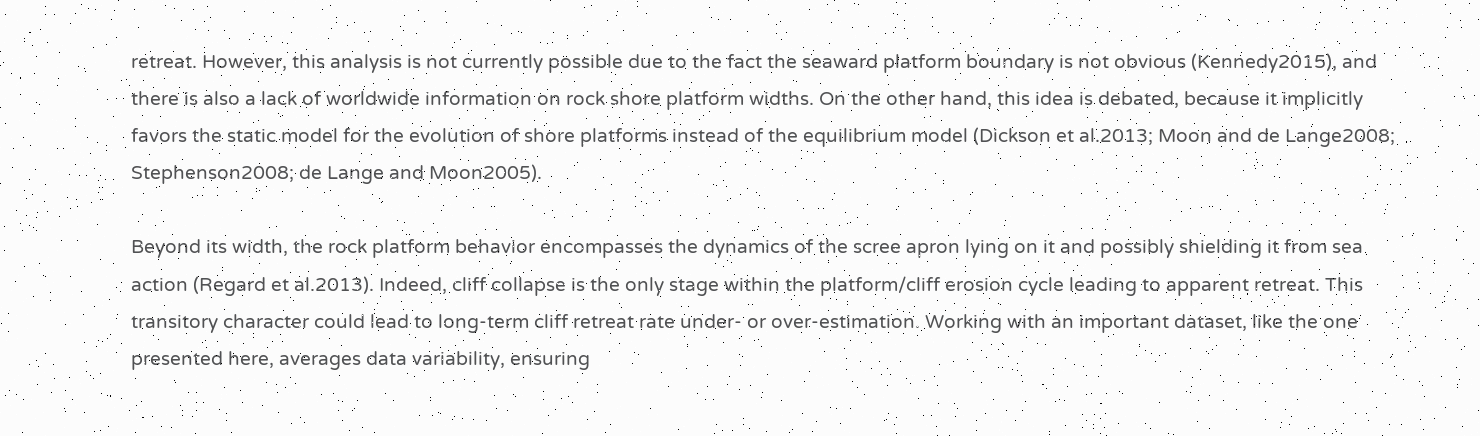retreat. However, this analysis is not currently possible due to the fact the seaward platform boundary is not obvious (Kennedy2015), and there is also a lack of worldwide information on rock shore platform widths. On the other hand, this idea is debated, because it implicitly favors the static model for the evolution of shore platforms instead of the equilibrium model (Dickson et al.2013; Moon and de Lange2008; Stephenson2008; de Lange and Moon2005).

Beyond its width, the rock platform behavior encompasses the dynamics of the scree apron lying on it and possibly shielding it from sea action (Regard et al.2013). Indeed, cliff collapse is the only stage within the platform/cliff erosion cycle leading to apparent retreat. This transitory character could lead to long-term cliff retreat rate under- or over-estimation. Working with an important dataset, like the one presented here, averages data variability, ensuring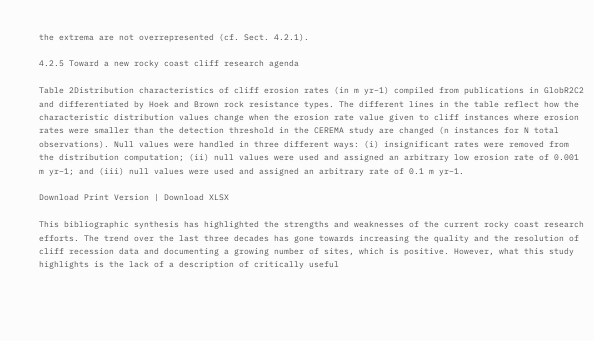the extrema are not overrepresented (cf. Sect. 4.2.1).

4.2.5 Toward a new rocky coast cliff research agenda

Table 2Distribution characteristics of cliff erosion rates (in m yr−1) compiled from publications in GlobR2C2 and differentiated by Hoek and Brown rock resistance types. The different lines in the table reflect how the characteristic distribution values change when the erosion rate value given to cliff instances where erosion rates were smaller than the detection threshold in the CEREMA study are changed (n instances for N total observations). Null values were handled in three different ways: (i) insignificant rates were removed from the distribution computation; (ii) null values were used and assigned an arbitrary low erosion rate of 0.001 m yr−1; and (iii) null values were used and assigned an arbitrary rate of 0.1 m yr−1.

Download Print Version | Download XLSX

This bibliographic synthesis has highlighted the strengths and weaknesses of the current rocky coast research efforts. The trend over the last three decades has gone towards increasing the quality and the resolution of cliff recession data and documenting a growing number of sites, which is positive. However, what this study highlights is the lack of a description of critically useful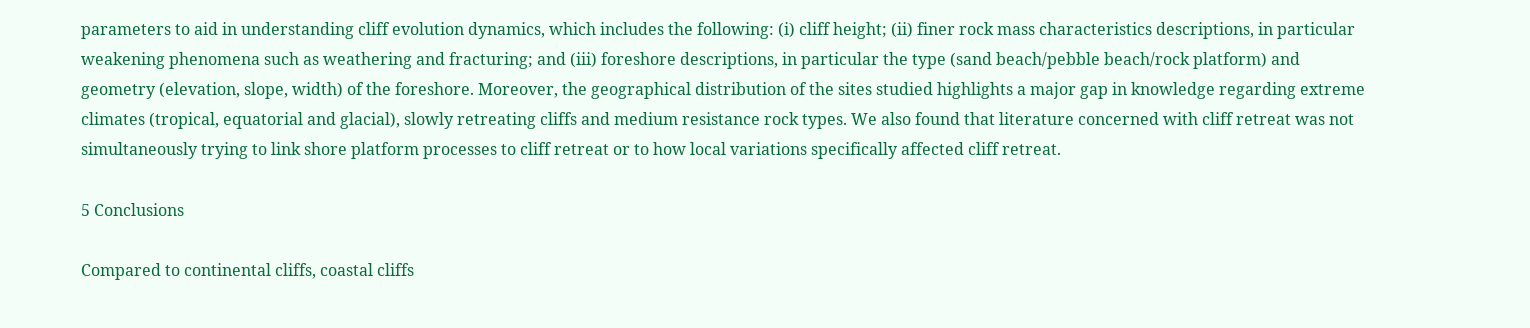parameters to aid in understanding cliff evolution dynamics, which includes the following: (i) cliff height; (ii) finer rock mass characteristics descriptions, in particular weakening phenomena such as weathering and fracturing; and (iii) foreshore descriptions, in particular the type (sand beach/pebble beach/rock platform) and geometry (elevation, slope, width) of the foreshore. Moreover, the geographical distribution of the sites studied highlights a major gap in knowledge regarding extreme climates (tropical, equatorial and glacial), slowly retreating cliffs and medium resistance rock types. We also found that literature concerned with cliff retreat was not simultaneously trying to link shore platform processes to cliff retreat or to how local variations specifically affected cliff retreat.

5 Conclusions

Compared to continental cliffs, coastal cliffs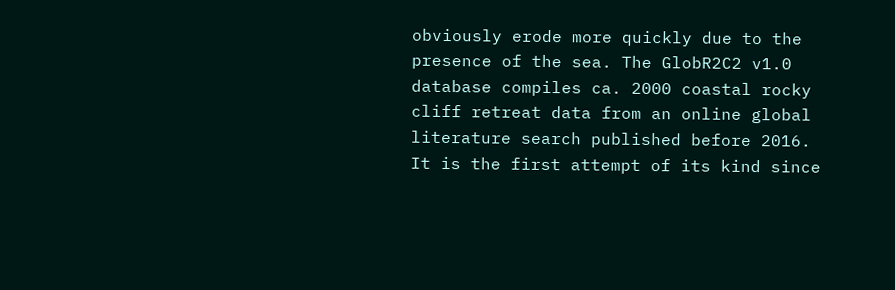obviously erode more quickly due to the presence of the sea. The GlobR2C2 v1.0 database compiles ca. 2000 coastal rocky cliff retreat data from an online global literature search published before 2016. It is the first attempt of its kind since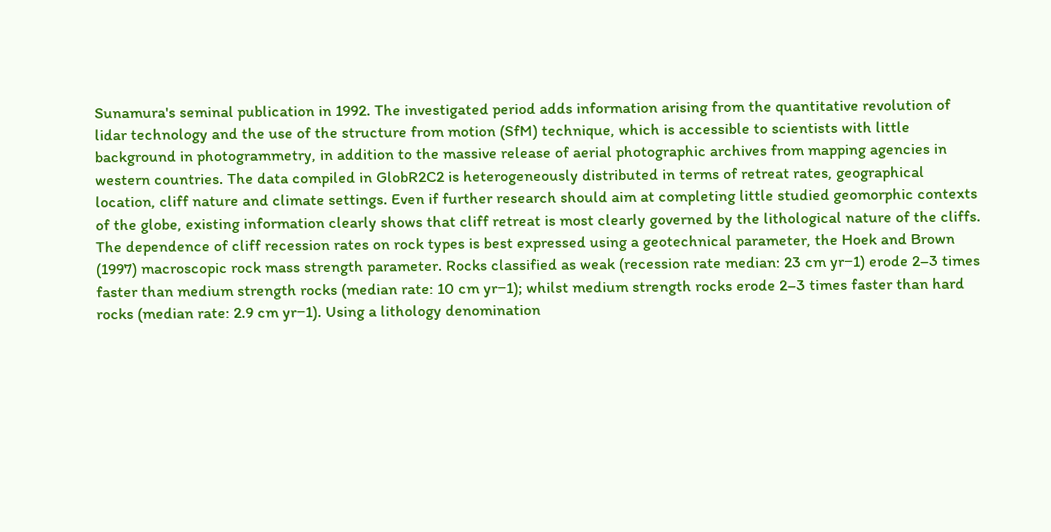Sunamura's seminal publication in 1992. The investigated period adds information arising from the quantitative revolution of lidar technology and the use of the structure from motion (SfM) technique, which is accessible to scientists with little background in photogrammetry, in addition to the massive release of aerial photographic archives from mapping agencies in western countries. The data compiled in GlobR2C2 is heterogeneously distributed in terms of retreat rates, geographical location, cliff nature and climate settings. Even if further research should aim at completing little studied geomorphic contexts of the globe, existing information clearly shows that cliff retreat is most clearly governed by the lithological nature of the cliffs. The dependence of cliff recession rates on rock types is best expressed using a geotechnical parameter, the Hoek and Brown (1997) macroscopic rock mass strength parameter. Rocks classified as weak (recession rate median: 23 cm yr−1) erode 2–3 times faster than medium strength rocks (median rate: 10 cm yr−1); whilst medium strength rocks erode 2–3 times faster than hard rocks (median rate: 2.9 cm yr−1). Using a lithology denomination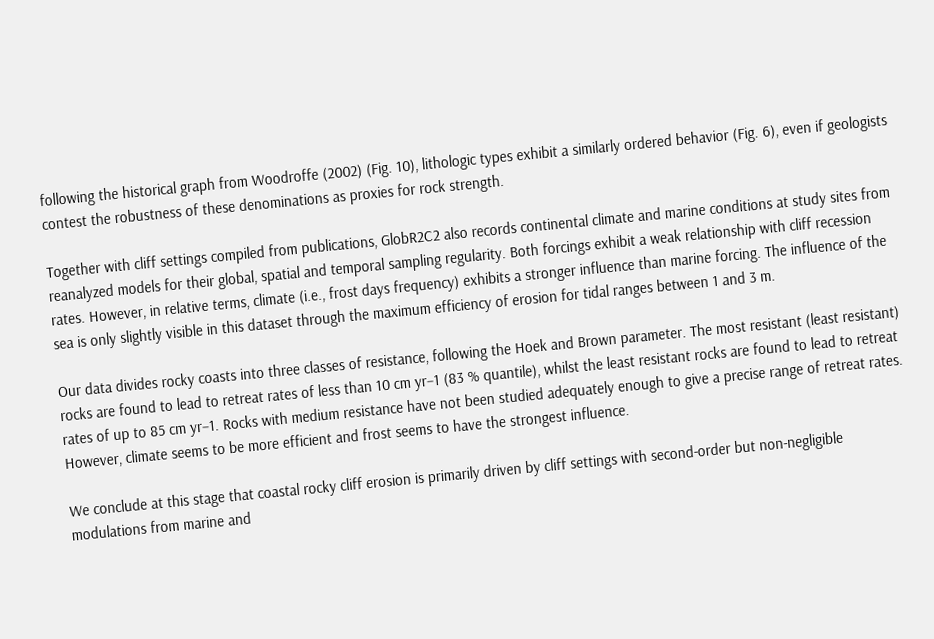following the historical graph from Woodroffe (2002) (Fig. 10), lithologic types exhibit a similarly ordered behavior (Fig. 6), even if geologists contest the robustness of these denominations as proxies for rock strength.

Together with cliff settings compiled from publications, GlobR2C2 also records continental climate and marine conditions at study sites from reanalyzed models for their global, spatial and temporal sampling regularity. Both forcings exhibit a weak relationship with cliff recession rates. However, in relative terms, climate (i.e., frost days frequency) exhibits a stronger influence than marine forcing. The influence of the sea is only slightly visible in this dataset through the maximum efficiency of erosion for tidal ranges between 1 and 3 m.

Our data divides rocky coasts into three classes of resistance, following the Hoek and Brown parameter. The most resistant (least resistant) rocks are found to lead to retreat rates of less than 10 cm yr−1 (83 % quantile), whilst the least resistant rocks are found to lead to retreat rates of up to 85 cm yr−1. Rocks with medium resistance have not been studied adequately enough to give a precise range of retreat rates. However, climate seems to be more efficient and frost seems to have the strongest influence.

We conclude at this stage that coastal rocky cliff erosion is primarily driven by cliff settings with second-order but non-negligible modulations from marine and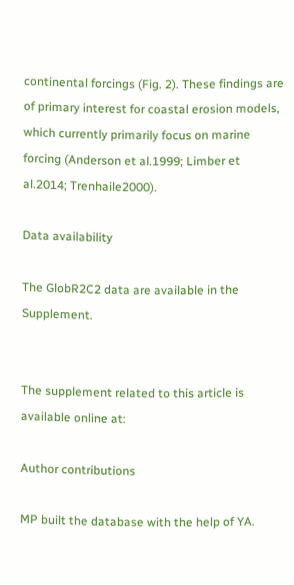continental forcings (Fig. 2). These findings are of primary interest for coastal erosion models, which currently primarily focus on marine forcing (Anderson et al.1999; Limber et al.2014; Trenhaile2000).

Data availability

The GlobR2C2 data are available in the Supplement.


The supplement related to this article is available online at:

Author contributions

MP built the database with the help of YA.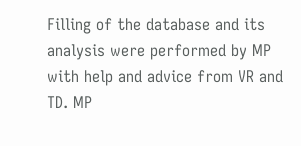Filling of the database and its analysis were performed by MP with help and advice from VR and TD. MP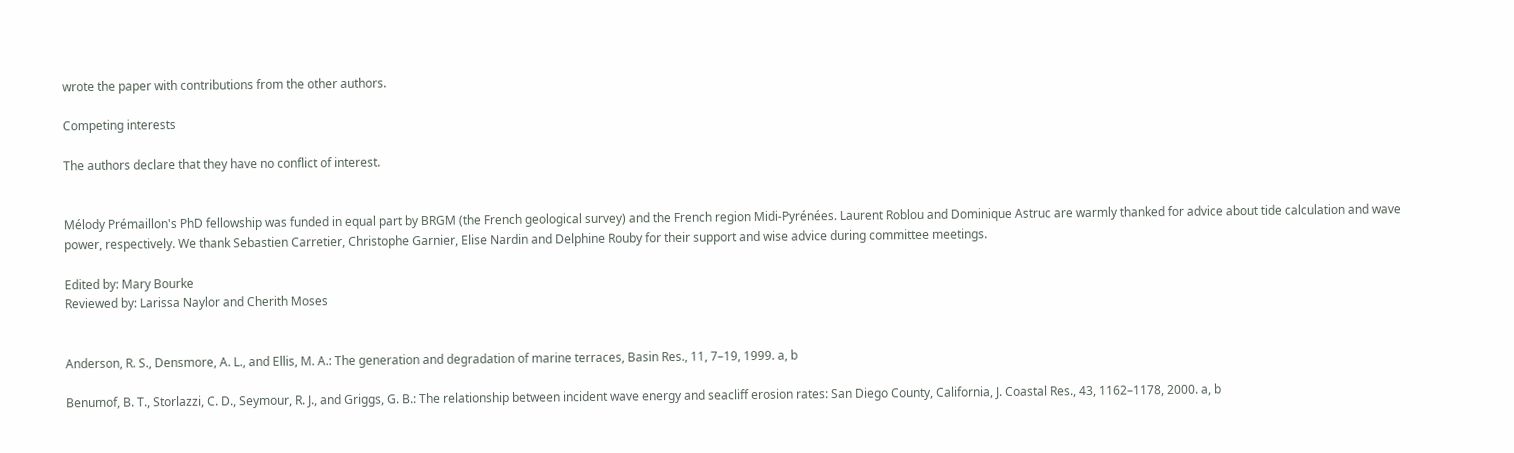wrote the paper with contributions from the other authors.

Competing interests

The authors declare that they have no conflict of interest.


Mélody Prémaillon's PhD fellowship was funded in equal part by BRGM (the French geological survey) and the French region Midi-Pyrénées. Laurent Roblou and Dominique Astruc are warmly thanked for advice about tide calculation and wave power, respectively. We thank Sebastien Carretier, Christophe Garnier, Elise Nardin and Delphine Rouby for their support and wise advice during committee meetings.

Edited by: Mary Bourke
Reviewed by: Larissa Naylor and Cherith Moses


Anderson, R. S., Densmore, A. L., and Ellis, M. A.: The generation and degradation of marine terraces, Basin Res., 11, 7–19, 1999. a, b

Benumof, B. T., Storlazzi, C. D., Seymour, R. J., and Griggs, G. B.: The relationship between incident wave energy and seacliff erosion rates: San Diego County, California, J. Coastal Res., 43, 1162–1178, 2000. a, b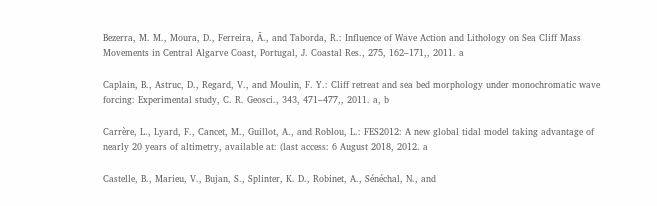Bezerra, M. M., Moura, D., Ferreira, Ã., and Taborda, R.: Influence of Wave Action and Lithology on Sea Cliff Mass Movements in Central Algarve Coast, Portugal, J. Coastal Res., 275, 162–171,, 2011. a

Caplain, B., Astruc, D., Regard, V., and Moulin, F. Y.: Cliff retreat and sea bed morphology under monochromatic wave forcing: Experimental study, C. R. Geosci., 343, 471–477,, 2011. a, b

Carrère, L., Lyard, F., Cancet, M., Guillot, A., and Roblou, L.: FES2012: A new global tidal model taking advantage of nearly 20 years of altimetry, available at: (last access: 6 August 2018, 2012. a

Castelle, B., Marieu, V., Bujan, S., Splinter, K. D., Robinet, A., Sénéchal, N., and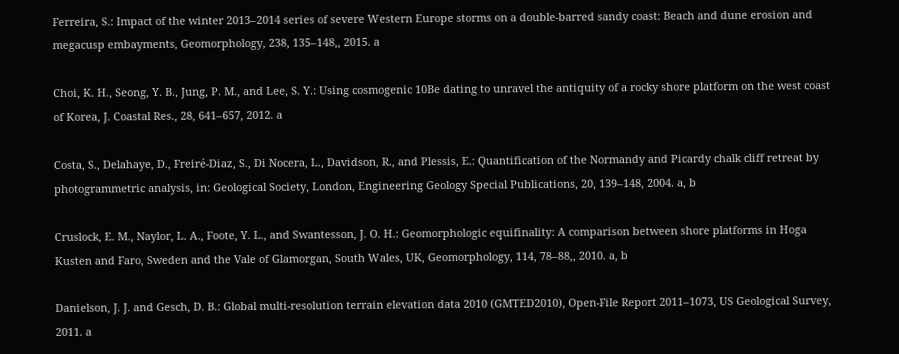Ferreira, S.: Impact of the winter 2013–2014 series of severe Western Europe storms on a double-barred sandy coast: Beach and dune erosion and megacusp embayments, Geomorphology, 238, 135–148,, 2015. a

Choi, K. H., Seong, Y. B., Jung, P. M., and Lee, S. Y.: Using cosmogenic 10Be dating to unravel the antiquity of a rocky shore platform on the west coast of Korea, J. Coastal Res., 28, 641–657, 2012. a

Costa, S., Delahaye, D., Freiré-Diaz, S., Di Nocera, L., Davidson, R., and Plessis, E.: Quantification of the Normandy and Picardy chalk cliff retreat by photogrammetric analysis, in: Geological Society, London, Engineering Geology Special Publications, 20, 139–148, 2004. a, b

Cruslock, E. M., Naylor, L. A., Foote, Y. L., and Swantesson, J. O. H.: Geomorphologic equifinality: A comparison between shore platforms in Hoga Kusten and Faro, Sweden and the Vale of Glamorgan, South Wales, UK, Geomorphology, 114, 78–88,, 2010. a, b

Danielson, J. J. and Gesch, D. B.: Global multi-resolution terrain elevation data 2010 (GMTED2010), Open-File Report 2011–1073, US Geological Survey, 2011. a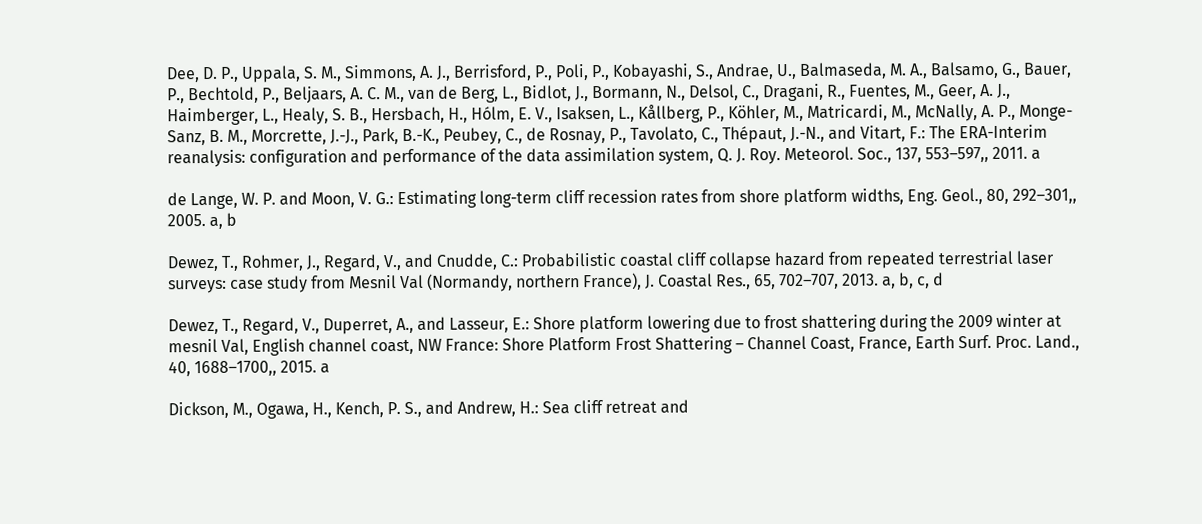Dee, D. P., Uppala, S. M., Simmons, A. J., Berrisford, P., Poli, P., Kobayashi, S., Andrae, U., Balmaseda, M. A., Balsamo, G., Bauer, P., Bechtold, P., Beljaars, A. C. M., van de Berg, L., Bidlot, J., Bormann, N., Delsol, C., Dragani, R., Fuentes, M., Geer, A. J., Haimberger, L., Healy, S. B., Hersbach, H., Hólm, E. V., Isaksen, L., Kållberg, P., Köhler, M., Matricardi, M., McNally, A. P., Monge-Sanz, B. M., Morcrette, J.-J., Park, B.-K., Peubey, C., de Rosnay, P., Tavolato, C., Thépaut, J.-N., and Vitart, F.: The ERA-Interim reanalysis: configuration and performance of the data assimilation system, Q. J. Roy. Meteorol. Soc., 137, 553–597,, 2011. a

de Lange, W. P. and Moon, V. G.: Estimating long-term cliff recession rates from shore platform widths, Eng. Geol., 80, 292–301,, 2005. a, b

Dewez, T., Rohmer, J., Regard, V., and Cnudde, C.: Probabilistic coastal cliff collapse hazard from repeated terrestrial laser surveys: case study from Mesnil Val (Normandy, northern France), J. Coastal Res., 65, 702–707, 2013. a, b, c, d

Dewez, T., Regard, V., Duperret, A., and Lasseur, E.: Shore platform lowering due to frost shattering during the 2009 winter at mesnil Val, English channel coast, NW France: Shore Platform Frost Shattering – Channel Coast, France, Earth Surf. Proc. Land., 40, 1688–1700,, 2015. a

Dickson, M., Ogawa, H., Kench, P. S., and Andrew, H.: Sea cliff retreat and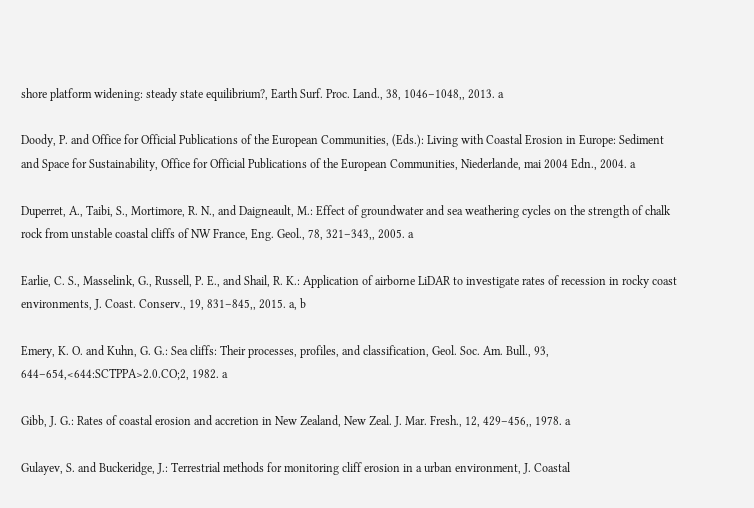shore platform widening: steady state equilibrium?, Earth Surf. Proc. Land., 38, 1046–1048,, 2013. a

Doody, P. and Office for Official Publications of the European Communities, (Eds.): Living with Coastal Erosion in Europe: Sediment and Space for Sustainability, Office for Official Publications of the European Communities, Niederlande, mai 2004 Edn., 2004. a

Duperret, A., Taibi, S., Mortimore, R. N., and Daigneault, M.: Effect of groundwater and sea weathering cycles on the strength of chalk rock from unstable coastal cliffs of NW France, Eng. Geol., 78, 321–343,, 2005. a

Earlie, C. S., Masselink, G., Russell, P. E., and Shail, R. K.: Application of airborne LiDAR to investigate rates of recession in rocky coast environments, J. Coast. Conserv., 19, 831–845,, 2015. a, b

Emery, K. O. and Kuhn, G. G.: Sea cliffs: Their processes, profiles, and classification, Geol. Soc. Am. Bull., 93, 644–654,<644:SCTPPA>2.0.CO;2, 1982. a

Gibb, J. G.: Rates of coastal erosion and accretion in New Zealand, New Zeal. J. Mar. Fresh., 12, 429–456,, 1978. a

Gulayev, S. and Buckeridge, J.: Terrestrial methods for monitoring cliff erosion in a urban environment, J. Coastal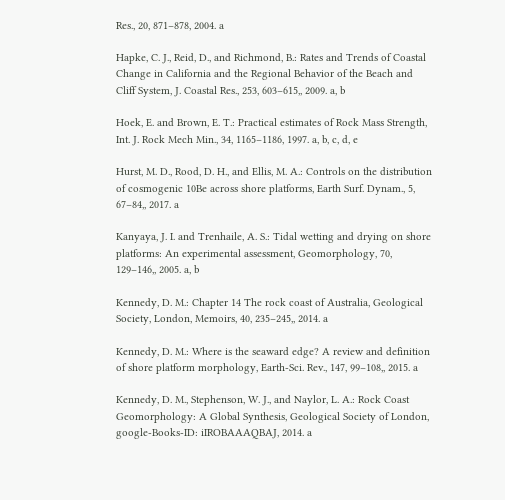Res., 20, 871–878, 2004. a

Hapke, C. J., Reid, D., and Richmond, B.: Rates and Trends of Coastal Change in California and the Regional Behavior of the Beach and Cliff System, J. Coastal Res., 253, 603–615,, 2009. a, b

Hoek, E. and Brown, E. T.: Practical estimates of Rock Mass Strength, Int. J. Rock Mech Min., 34, 1165–1186, 1997. a, b, c, d, e

Hurst, M. D., Rood, D. H., and Ellis, M. A.: Controls on the distribution of cosmogenic 10Be across shore platforms, Earth Surf. Dynam., 5, 67–84,, 2017. a

Kanyaya, J. I. and Trenhaile, A. S.: Tidal wetting and drying on shore platforms: An experimental assessment, Geomorphology, 70, 129–146,, 2005. a, b

Kennedy, D. M.: Chapter 14 The rock coast of Australia, Geological Society, London, Memoirs, 40, 235–245,, 2014. a

Kennedy, D. M.: Where is the seaward edge? A review and definition of shore platform morphology, Earth-Sci. Rev., 147, 99–108,, 2015. a

Kennedy, D. M., Stephenson, W. J., and Naylor, L. A.: Rock Coast Geomorphology: A Global Synthesis, Geological Society of London, google-Books-ID: iIROBAAAQBAJ, 2014. a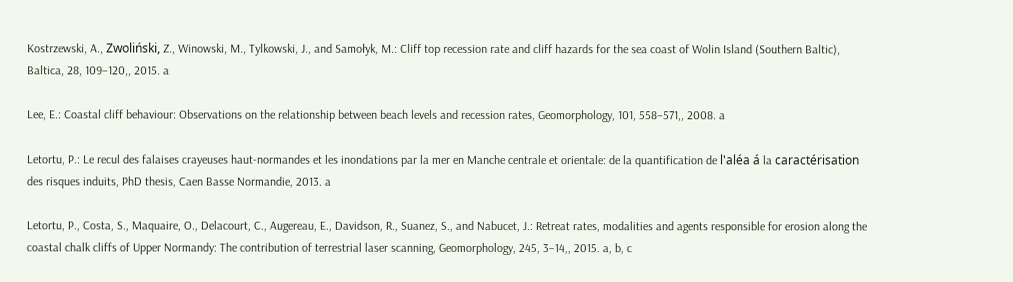Kostrzewski, A., Zwoliński, Z., Winowski, M., Tylkowski, J., and Samołyk, M.: Cliff top recession rate and cliff hazards for the sea coast of Wolin Island (Southern Baltic), Baltica, 28, 109–120,, 2015. a

Lee, E.: Coastal cliff behaviour: Observations on the relationship between beach levels and recession rates, Geomorphology, 101, 558–571,, 2008. a

Letortu, P.: Le recul des falaises crayeuses haut-normandes et les inondations par la mer en Manche centrale et orientale: de la quantification de l'aléa á la caractérisation des risques induits, PhD thesis, Caen Basse Normandie, 2013. a

Letortu, P., Costa, S., Maquaire, O., Delacourt, C., Augereau, E., Davidson, R., Suanez, S., and Nabucet, J.: Retreat rates, modalities and agents responsible for erosion along the coastal chalk cliffs of Upper Normandy: The contribution of terrestrial laser scanning, Geomorphology, 245, 3–14,, 2015. a, b, c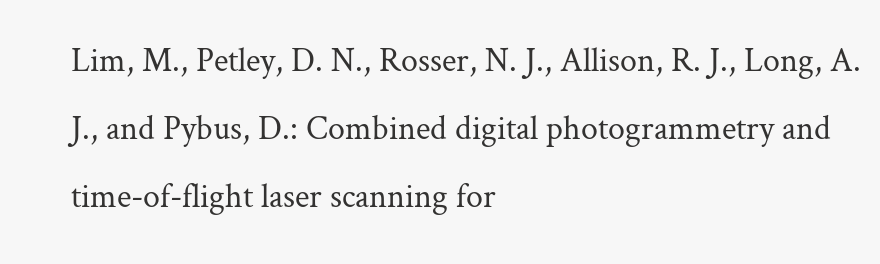Lim, M., Petley, D. N., Rosser, N. J., Allison, R. J., Long, A. J., and Pybus, D.: Combined digital photogrammetry and time-of-flight laser scanning for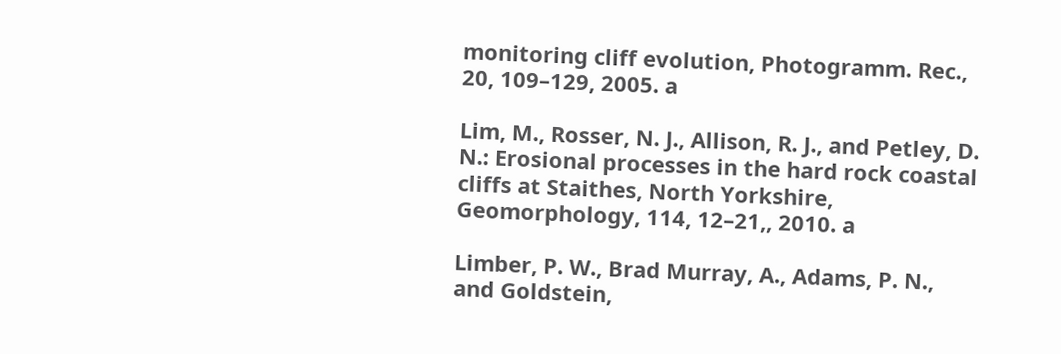monitoring cliff evolution, Photogramm. Rec., 20, 109–129, 2005. a

Lim, M., Rosser, N. J., Allison, R. J., and Petley, D. N.: Erosional processes in the hard rock coastal cliffs at Staithes, North Yorkshire, Geomorphology, 114, 12–21,, 2010. a

Limber, P. W., Brad Murray, A., Adams, P. N., and Goldstein,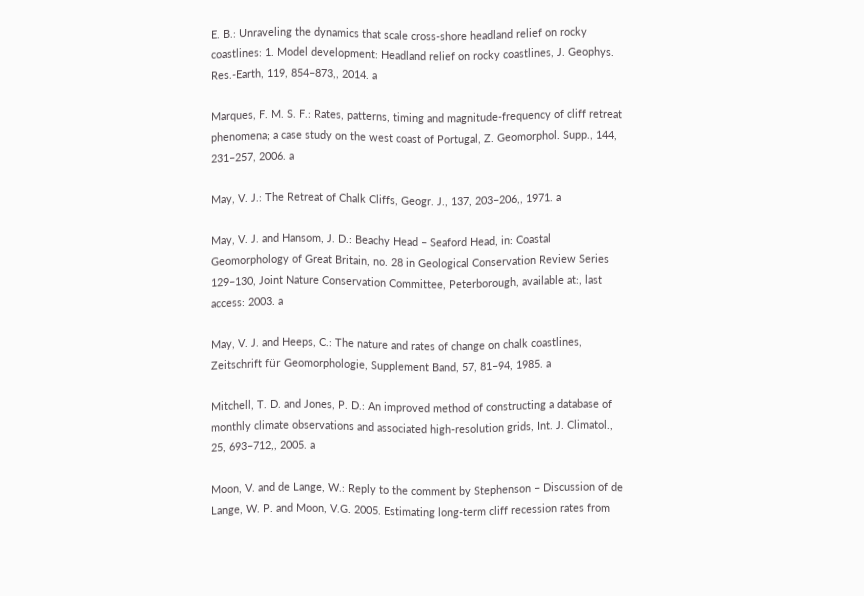E. B.: Unraveling the dynamics that scale cross-shore headland relief on rocky coastlines: 1. Model development: Headland relief on rocky coastlines, J. Geophys. Res.-Earth, 119, 854–873,, 2014. a

Marques, F. M. S. F.: Rates, patterns, timing and magnitude-frequency of cliff retreat phenomena; a case study on the west coast of Portugal, Z. Geomorphol. Supp., 144, 231–257, 2006. a

May, V. J.: The Retreat of Chalk Cliffs, Geogr. J., 137, 203–206,, 1971. a

May, V. J. and Hansom, J. D.: Beachy Head – Seaford Head, in: Coastal Geomorphology of Great Britain, no. 28 in Geological Conservation Review Series 129–130, Joint Nature Conservation Committee, Peterborough, available at:, last access: 2003. a

May, V. J. and Heeps, C.: The nature and rates of change on chalk coastlines, Zeitschrift für Geomorphologie, Supplement Band, 57, 81–94, 1985. a

Mitchell, T. D. and Jones, P. D.: An improved method of constructing a database of monthly climate observations and associated high-resolution grids, Int. J. Climatol., 25, 693–712,, 2005. a

Moon, V. and de Lange, W.: Reply to the comment by Stephenson – Discussion of de Lange, W. P. and Moon, V.G. 2005. Estimating long-term cliff recession rates from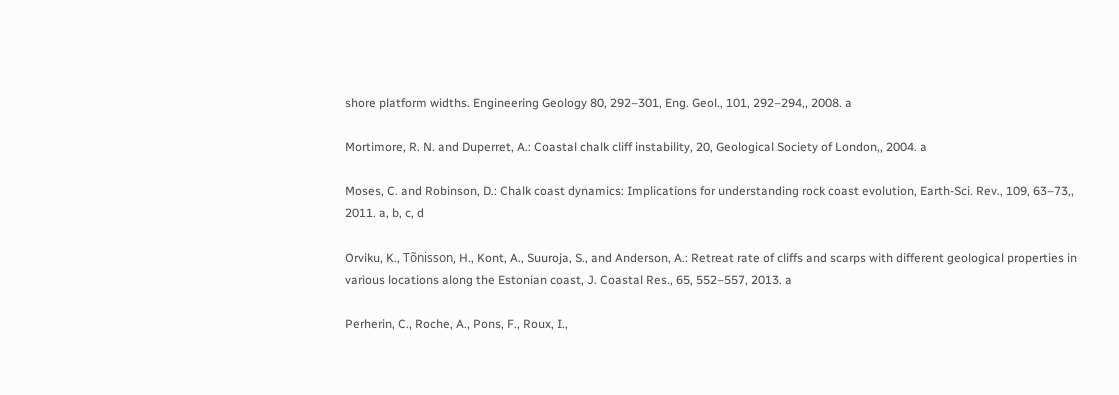shore platform widths. Engineering Geology 80, 292–301, Eng. Geol., 101, 292–294,, 2008. a

Mortimore, R. N. and Duperret, A.: Coastal chalk cliff instability, 20, Geological Society of London,, 2004. a

Moses, C. and Robinson, D.: Chalk coast dynamics: Implications for understanding rock coast evolution, Earth-Sci. Rev., 109, 63–73,, 2011. a, b, c, d

Orviku, K., Tõnisson, H., Kont, A., Suuroja, S., and Anderson, A.: Retreat rate of cliffs and scarps with different geological properties in various locations along the Estonian coast, J. Coastal Res., 65, 552–557, 2013. a

Perherin, C., Roche, A., Pons, F., Roux, I.,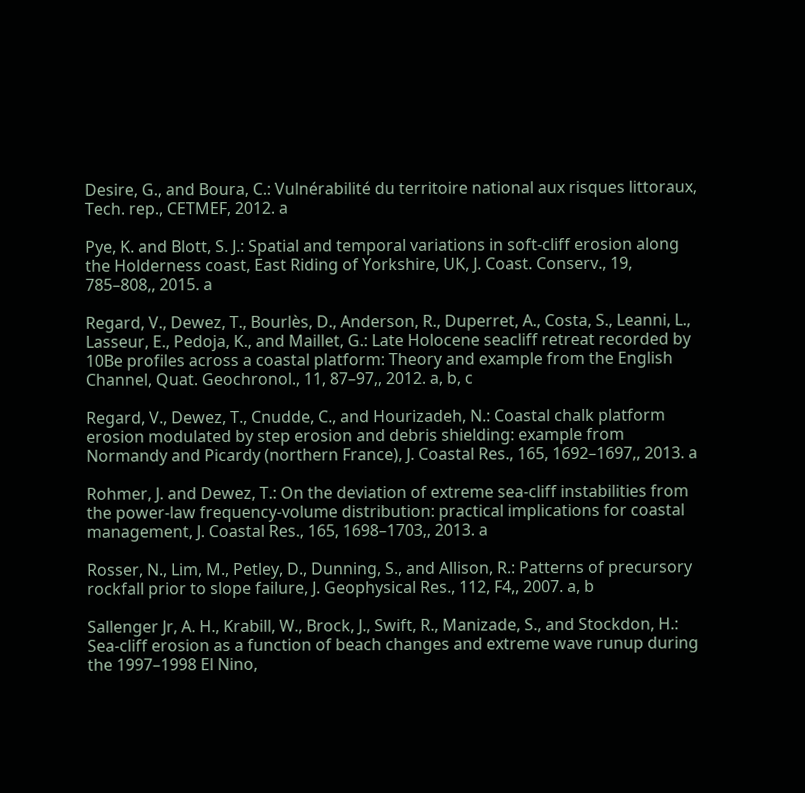Desire, G., and Boura, C.: Vulnérabilité du territoire national aux risques littoraux, Tech. rep., CETMEF, 2012. a

Pye, K. and Blott, S. J.: Spatial and temporal variations in soft-cliff erosion along the Holderness coast, East Riding of Yorkshire, UK, J. Coast. Conserv., 19, 785–808,, 2015. a

Regard, V., Dewez, T., Bourlès, D., Anderson, R., Duperret, A., Costa, S., Leanni, L., Lasseur, E., Pedoja, K., and Maillet, G.: Late Holocene seacliff retreat recorded by 10Be profiles across a coastal platform: Theory and example from the English Channel, Quat. Geochronol., 11, 87–97,, 2012. a, b, c

Regard, V., Dewez, T., Cnudde, C., and Hourizadeh, N.: Coastal chalk platform erosion modulated by step erosion and debris shielding: example from Normandy and Picardy (northern France), J. Coastal Res., 165, 1692–1697,, 2013. a

Rohmer, J. and Dewez, T.: On the deviation of extreme sea-cliff instabilities from the power-law frequency-volume distribution: practical implications for coastal management, J. Coastal Res., 165, 1698–1703,, 2013. a

Rosser, N., Lim, M., Petley, D., Dunning, S., and Allison, R.: Patterns of precursory rockfall prior to slope failure, J. Geophysical Res., 112, F4,, 2007. a, b

Sallenger Jr, A. H., Krabill, W., Brock, J., Swift, R., Manizade, S., and Stockdon, H.: Sea-cliff erosion as a function of beach changes and extreme wave runup during the 1997–1998 El Nino,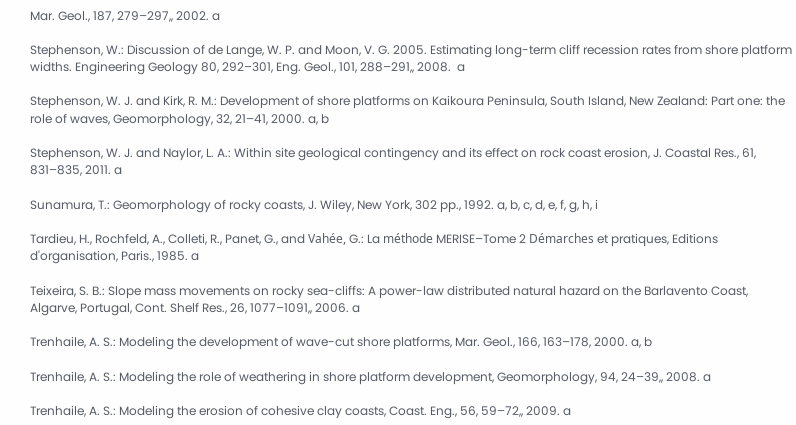Mar. Geol., 187, 279–297,, 2002. a

Stephenson, W.: Discussion of de Lange, W. P. and Moon, V. G. 2005. Estimating long-term cliff recession rates from shore platform widths. Engineering Geology 80, 292–301, Eng. Geol., 101, 288–291,, 2008.  a

Stephenson, W. J. and Kirk, R. M.: Development of shore platforms on Kaikoura Peninsula, South Island, New Zealand: Part one: the role of waves, Geomorphology, 32, 21–41, 2000. a, b

Stephenson, W. J. and Naylor, L. A.: Within site geological contingency and its effect on rock coast erosion, J. Coastal Res., 61, 831–835, 2011. a

Sunamura, T.: Geomorphology of rocky coasts, J. Wiley, New York, 302 pp., 1992. a, b, c, d, e, f, g, h, i

Tardieu, H., Rochfeld, A., Colleti, R., Panet, G., and Vahée, G.: La méthode MERISE–Tome 2 Démarches et pratiques, Editions d'organisation, Paris., 1985. a

Teixeira, S. B.: Slope mass movements on rocky sea-cliffs: A power-law distributed natural hazard on the Barlavento Coast, Algarve, Portugal, Cont. Shelf Res., 26, 1077–1091,, 2006. a

Trenhaile, A. S.: Modeling the development of wave-cut shore platforms, Mar. Geol., 166, 163–178, 2000. a, b

Trenhaile, A. S.: Modeling the role of weathering in shore platform development, Geomorphology, 94, 24–39,, 2008. a

Trenhaile, A. S.: Modeling the erosion of cohesive clay coasts, Coast. Eng., 56, 59–72,, 2009. a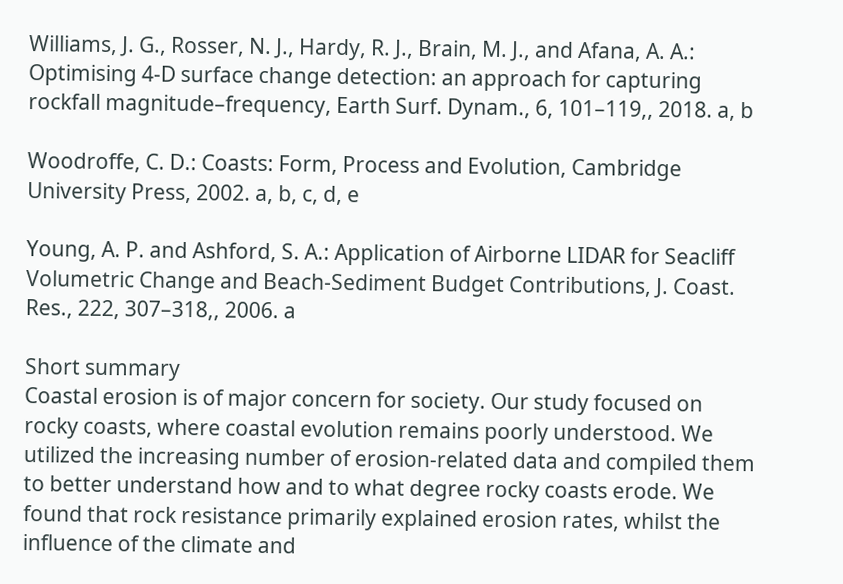Williams, J. G., Rosser, N. J., Hardy, R. J., Brain, M. J., and Afana, A. A.: Optimising 4-D surface change detection: an approach for capturing rockfall magnitude–frequency, Earth Surf. Dynam., 6, 101–119,, 2018. a, b

Woodroffe, C. D.: Coasts: Form, Process and Evolution, Cambridge University Press, 2002. a, b, c, d, e

Young, A. P. and Ashford, S. A.: Application of Airborne LIDAR for Seacliff Volumetric Change and Beach-Sediment Budget Contributions, J. Coast. Res., 222, 307–318,, 2006. a

Short summary
Coastal erosion is of major concern for society. Our study focused on rocky coasts, where coastal evolution remains poorly understood. We utilized the increasing number of erosion-related data and compiled them to better understand how and to what degree rocky coasts erode. We found that rock resistance primarily explained erosion rates, whilst the influence of the climate and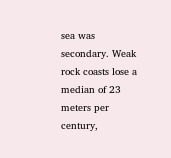sea was secondary. Weak rock coasts lose a median of 23 meters per century,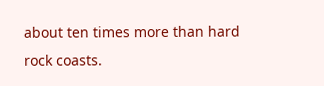about ten times more than hard rock coasts.